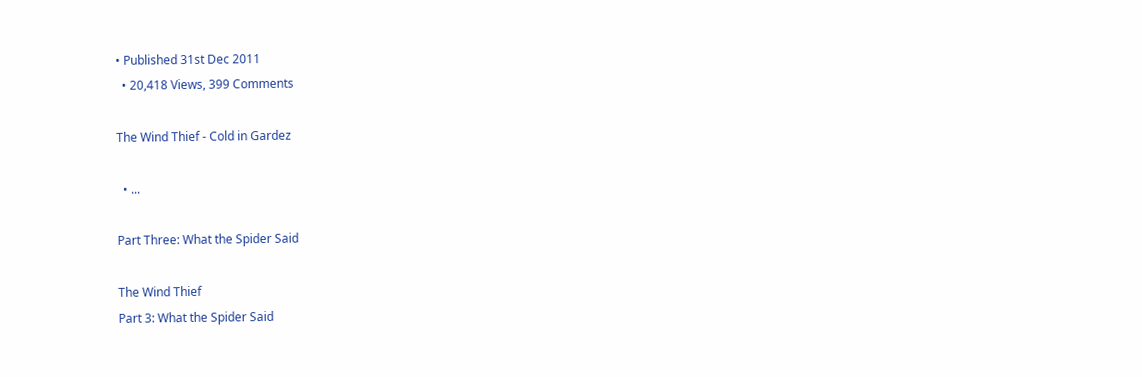• Published 31st Dec 2011
  • 20,418 Views, 399 Comments

The Wind Thief - Cold in Gardez

  • ...

Part Three: What the Spider Said

The Wind Thief
Part 3: What the Spider Said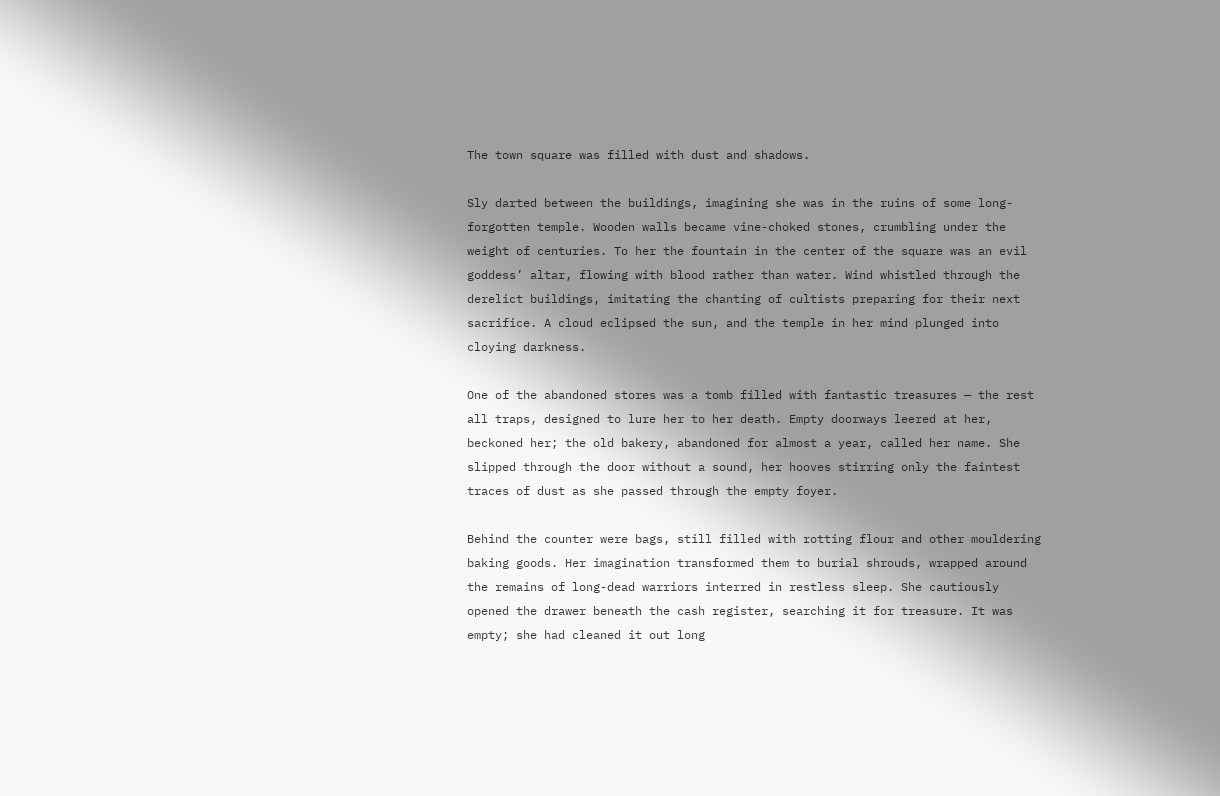The town square was filled with dust and shadows.

Sly darted between the buildings, imagining she was in the ruins of some long-forgotten temple. Wooden walls became vine-choked stones, crumbling under the weight of centuries. To her the fountain in the center of the square was an evil goddess’ altar, flowing with blood rather than water. Wind whistled through the derelict buildings, imitating the chanting of cultists preparing for their next sacrifice. A cloud eclipsed the sun, and the temple in her mind plunged into cloying darkness.

One of the abandoned stores was a tomb filled with fantastic treasures — the rest all traps, designed to lure her to her death. Empty doorways leered at her, beckoned her; the old bakery, abandoned for almost a year, called her name. She slipped through the door without a sound, her hooves stirring only the faintest traces of dust as she passed through the empty foyer.

Behind the counter were bags, still filled with rotting flour and other mouldering baking goods. Her imagination transformed them to burial shrouds, wrapped around the remains of long-dead warriors interred in restless sleep. She cautiously opened the drawer beneath the cash register, searching it for treasure. It was empty; she had cleaned it out long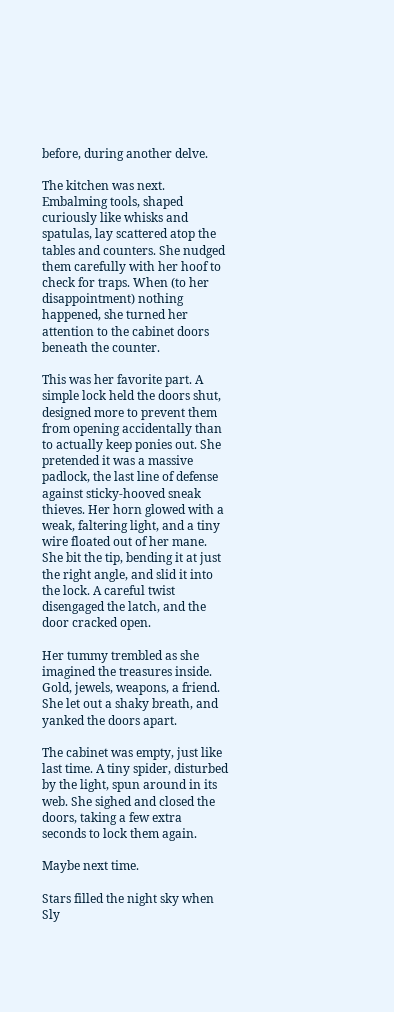before, during another delve.

The kitchen was next. Embalming tools, shaped curiously like whisks and spatulas, lay scattered atop the tables and counters. She nudged them carefully with her hoof to check for traps. When (to her disappointment) nothing happened, she turned her attention to the cabinet doors beneath the counter.

This was her favorite part. A simple lock held the doors shut, designed more to prevent them from opening accidentally than to actually keep ponies out. She pretended it was a massive padlock, the last line of defense against sticky-hooved sneak thieves. Her horn glowed with a weak, faltering light, and a tiny wire floated out of her mane. She bit the tip, bending it at just the right angle, and slid it into the lock. A careful twist disengaged the latch, and the door cracked open.

Her tummy trembled as she imagined the treasures inside. Gold, jewels, weapons, a friend. She let out a shaky breath, and yanked the doors apart.

The cabinet was empty, just like last time. A tiny spider, disturbed by the light, spun around in its web. She sighed and closed the doors, taking a few extra seconds to lock them again.

Maybe next time.

Stars filled the night sky when Sly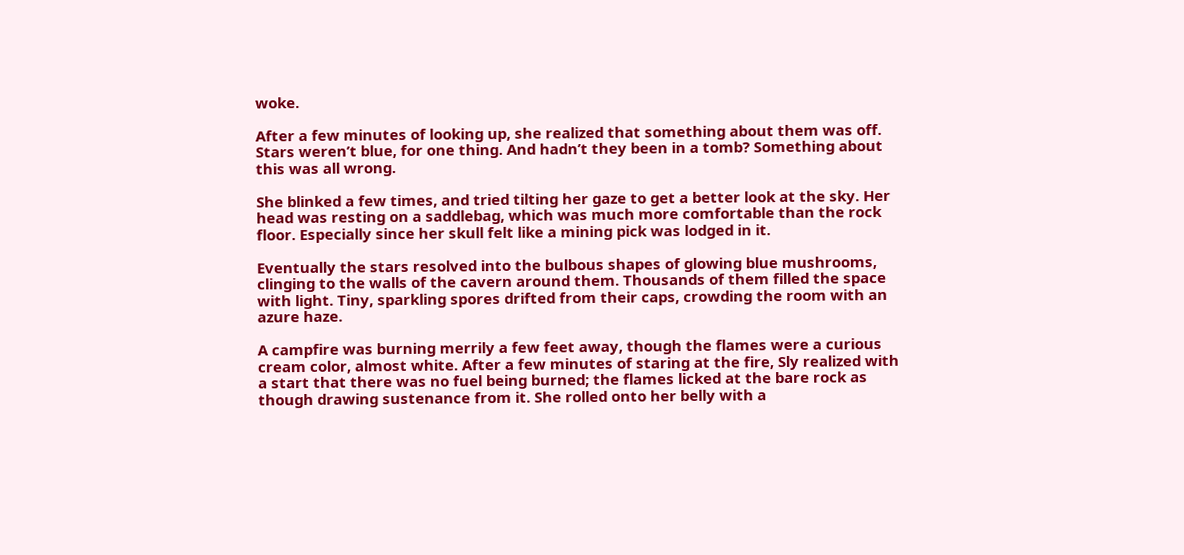woke.

After a few minutes of looking up, she realized that something about them was off. Stars weren’t blue, for one thing. And hadn’t they been in a tomb? Something about this was all wrong.

She blinked a few times, and tried tilting her gaze to get a better look at the sky. Her head was resting on a saddlebag, which was much more comfortable than the rock floor. Especially since her skull felt like a mining pick was lodged in it.

Eventually the stars resolved into the bulbous shapes of glowing blue mushrooms, clinging to the walls of the cavern around them. Thousands of them filled the space with light. Tiny, sparkling spores drifted from their caps, crowding the room with an azure haze.

A campfire was burning merrily a few feet away, though the flames were a curious cream color, almost white. After a few minutes of staring at the fire, Sly realized with a start that there was no fuel being burned; the flames licked at the bare rock as though drawing sustenance from it. She rolled onto her belly with a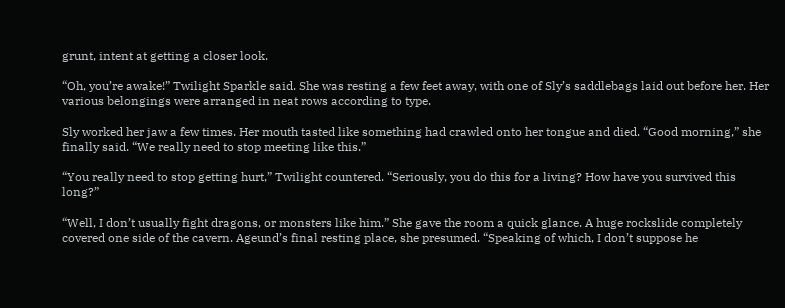grunt, intent at getting a closer look.

“Oh, you’re awake!” Twilight Sparkle said. She was resting a few feet away, with one of Sly’s saddlebags laid out before her. Her various belongings were arranged in neat rows according to type.

Sly worked her jaw a few times. Her mouth tasted like something had crawled onto her tongue and died. “Good morning,” she finally said. “We really need to stop meeting like this.”

“You really need to stop getting hurt,” Twilight countered. “Seriously, you do this for a living? How have you survived this long?”

“Well, I don’t usually fight dragons, or monsters like him.” She gave the room a quick glance. A huge rockslide completely covered one side of the cavern. Ageund’s final resting place, she presumed. “Speaking of which, I don’t suppose he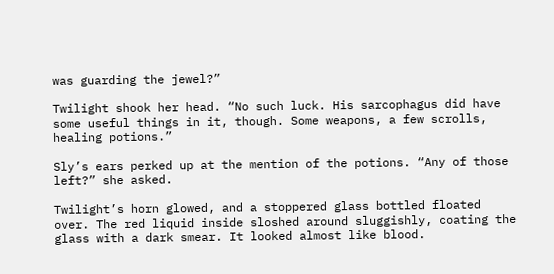was guarding the jewel?”

Twilight shook her head. “No such luck. His sarcophagus did have some useful things in it, though. Some weapons, a few scrolls, healing potions.”

Sly’s ears perked up at the mention of the potions. “Any of those left?” she asked.

Twilight’s horn glowed, and a stoppered glass bottled floated over. The red liquid inside sloshed around sluggishly, coating the glass with a dark smear. It looked almost like blood.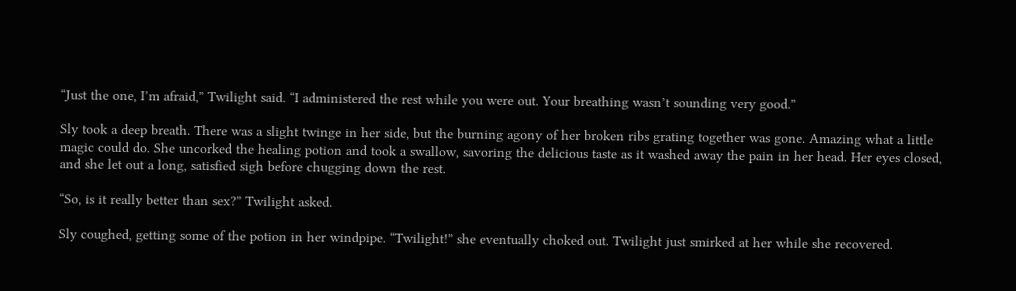“Just the one, I’m afraid,” Twilight said. “I administered the rest while you were out. Your breathing wasn’t sounding very good.”

Sly took a deep breath. There was a slight twinge in her side, but the burning agony of her broken ribs grating together was gone. Amazing what a little magic could do. She uncorked the healing potion and took a swallow, savoring the delicious taste as it washed away the pain in her head. Her eyes closed, and she let out a long, satisfied sigh before chugging down the rest.

“So, is it really better than sex?” Twilight asked.

Sly coughed, getting some of the potion in her windpipe. “Twilight!” she eventually choked out. Twilight just smirked at her while she recovered.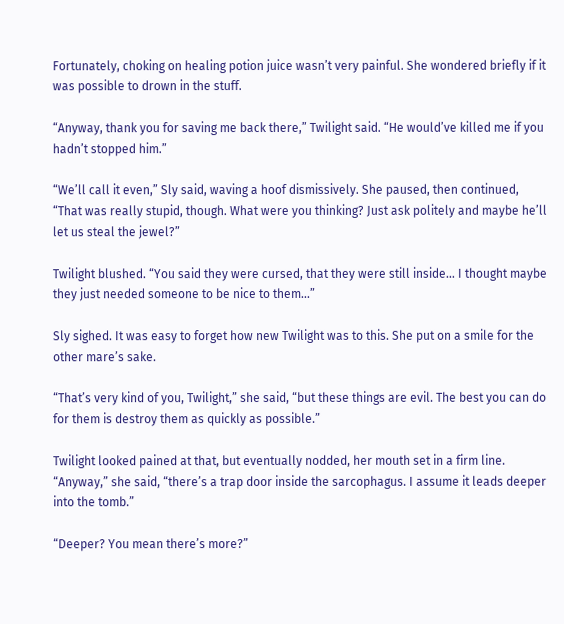Fortunately, choking on healing potion juice wasn’t very painful. She wondered briefly if it was possible to drown in the stuff.

“Anyway, thank you for saving me back there,” Twilight said. “He would’ve killed me if you hadn’t stopped him.”

“We’ll call it even,” Sly said, waving a hoof dismissively. She paused, then continued, “That was really stupid, though. What were you thinking? Just ask politely and maybe he’ll let us steal the jewel?”

Twilight blushed. “You said they were cursed, that they were still inside... I thought maybe they just needed someone to be nice to them...”

Sly sighed. It was easy to forget how new Twilight was to this. She put on a smile for the other mare’s sake.

“That’s very kind of you, Twilight,” she said, “but these things are evil. The best you can do for them is destroy them as quickly as possible.”

Twilight looked pained at that, but eventually nodded, her mouth set in a firm line. “Anyway,” she said, “there’s a trap door inside the sarcophagus. I assume it leads deeper into the tomb.”

“Deeper? You mean there’s more?”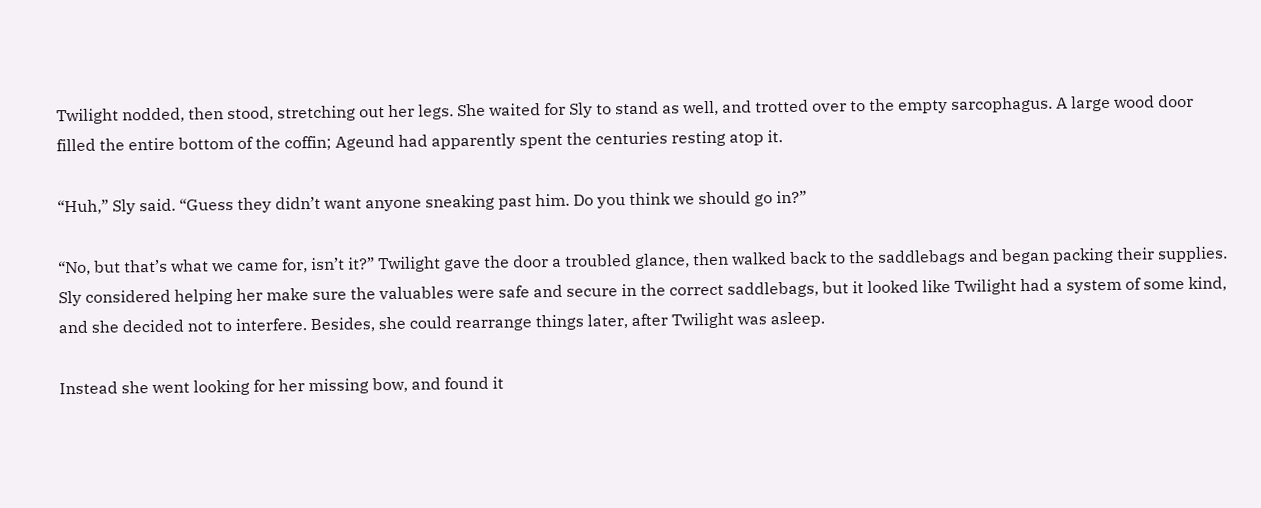Twilight nodded, then stood, stretching out her legs. She waited for Sly to stand as well, and trotted over to the empty sarcophagus. A large wood door filled the entire bottom of the coffin; Ageund had apparently spent the centuries resting atop it.

“Huh,” Sly said. “Guess they didn’t want anyone sneaking past him. Do you think we should go in?”

“No, but that’s what we came for, isn’t it?” Twilight gave the door a troubled glance, then walked back to the saddlebags and began packing their supplies. Sly considered helping her make sure the valuables were safe and secure in the correct saddlebags, but it looked like Twilight had a system of some kind, and she decided not to interfere. Besides, she could rearrange things later, after Twilight was asleep.

Instead she went looking for her missing bow, and found it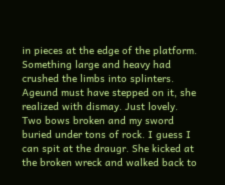in pieces at the edge of the platform. Something large and heavy had crushed the limbs into splinters. Ageund must have stepped on it, she realized with dismay. Just lovely. Two bows broken and my sword buried under tons of rock. I guess I can spit at the draugr. She kicked at the broken wreck and walked back to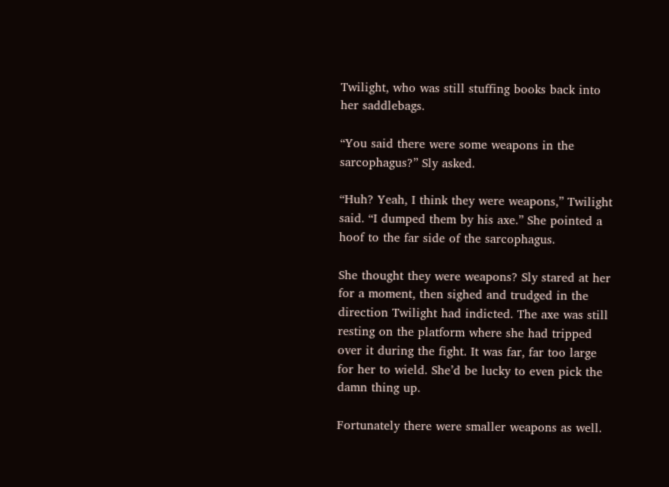Twilight, who was still stuffing books back into her saddlebags.

“You said there were some weapons in the sarcophagus?” Sly asked.

“Huh? Yeah, I think they were weapons,” Twilight said. “I dumped them by his axe.” She pointed a hoof to the far side of the sarcophagus.

She thought they were weapons? Sly stared at her for a moment, then sighed and trudged in the direction Twilight had indicted. The axe was still resting on the platform where she had tripped over it during the fight. It was far, far too large for her to wield. She’d be lucky to even pick the damn thing up.

Fortunately there were smaller weapons as well.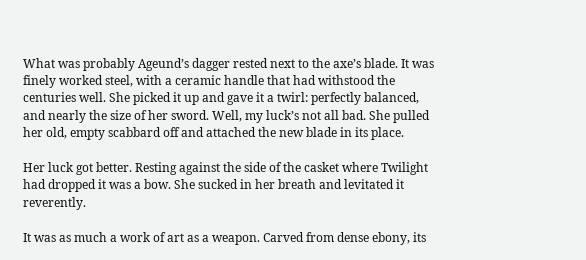What was probably Ageund’s dagger rested next to the axe’s blade. It was finely worked steel, with a ceramic handle that had withstood the centuries well. She picked it up and gave it a twirl: perfectly balanced, and nearly the size of her sword. Well, my luck’s not all bad. She pulled her old, empty scabbard off and attached the new blade in its place.

Her luck got better. Resting against the side of the casket where Twilight had dropped it was a bow. She sucked in her breath and levitated it reverently.

It was as much a work of art as a weapon. Carved from dense ebony, its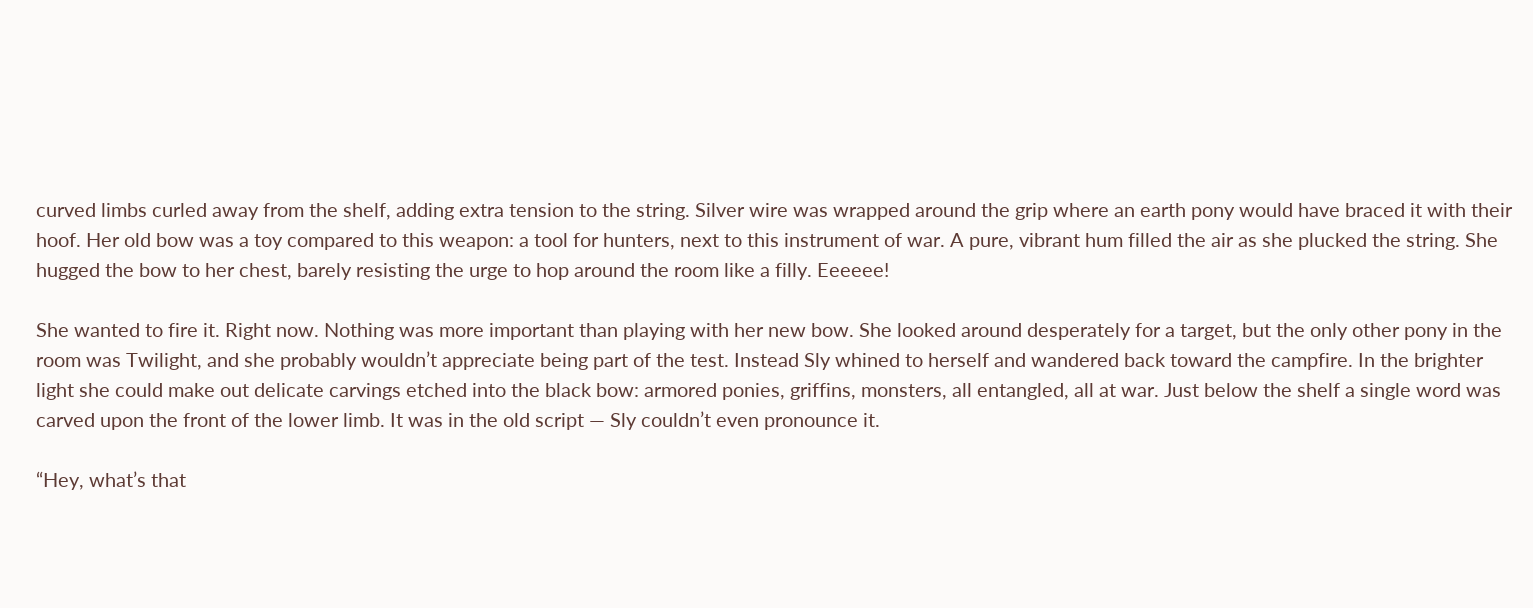curved limbs curled away from the shelf, adding extra tension to the string. Silver wire was wrapped around the grip where an earth pony would have braced it with their hoof. Her old bow was a toy compared to this weapon: a tool for hunters, next to this instrument of war. A pure, vibrant hum filled the air as she plucked the string. She hugged the bow to her chest, barely resisting the urge to hop around the room like a filly. Eeeeee!

She wanted to fire it. Right now. Nothing was more important than playing with her new bow. She looked around desperately for a target, but the only other pony in the room was Twilight, and she probably wouldn’t appreciate being part of the test. Instead Sly whined to herself and wandered back toward the campfire. In the brighter light she could make out delicate carvings etched into the black bow: armored ponies, griffins, monsters, all entangled, all at war. Just below the shelf a single word was carved upon the front of the lower limb. It was in the old script — Sly couldn’t even pronounce it.

“Hey, what’s that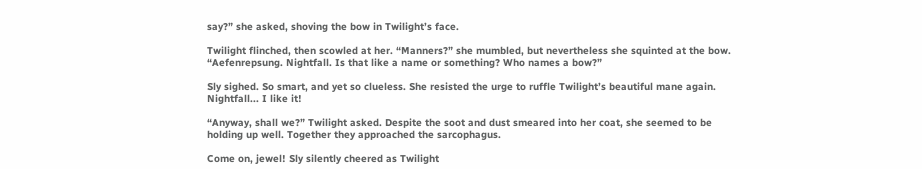say?” she asked, shoving the bow in Twilight’s face.

Twilight flinched, then scowled at her. “Manners?” she mumbled, but nevertheless she squinted at the bow. “Aefenrepsung. Nightfall. Is that like a name or something? Who names a bow?”

Sly sighed. So smart, and yet so clueless. She resisted the urge to ruffle Twilight’s beautiful mane again. Nightfall... I like it!

“Anyway, shall we?” Twilight asked. Despite the soot and dust smeared into her coat, she seemed to be holding up well. Together they approached the sarcophagus.

Come on, jewel! Sly silently cheered as Twilight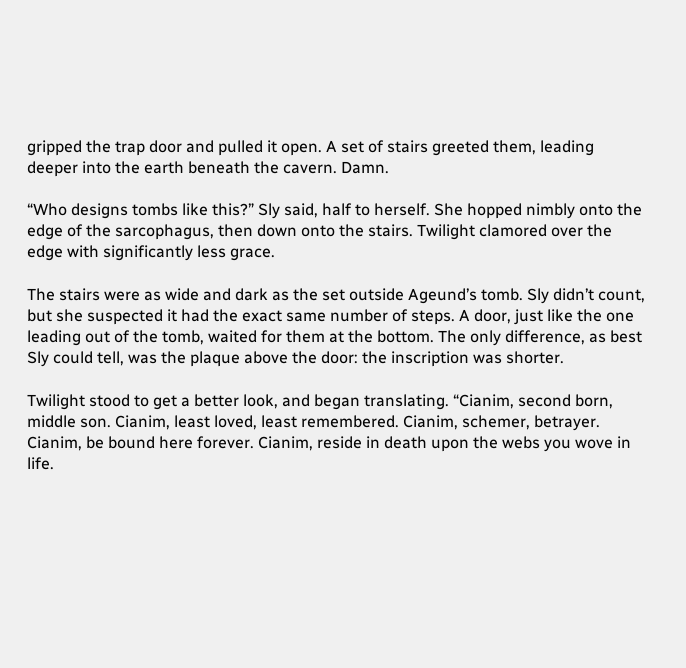gripped the trap door and pulled it open. A set of stairs greeted them, leading deeper into the earth beneath the cavern. Damn.

“Who designs tombs like this?” Sly said, half to herself. She hopped nimbly onto the edge of the sarcophagus, then down onto the stairs. Twilight clamored over the edge with significantly less grace.

The stairs were as wide and dark as the set outside Ageund’s tomb. Sly didn’t count, but she suspected it had the exact same number of steps. A door, just like the one leading out of the tomb, waited for them at the bottom. The only difference, as best Sly could tell, was the plaque above the door: the inscription was shorter.

Twilight stood to get a better look, and began translating. “Cianim, second born, middle son. Cianim, least loved, least remembered. Cianim, schemer, betrayer. Cianim, be bound here forever. Cianim, reside in death upon the webs you wove in life.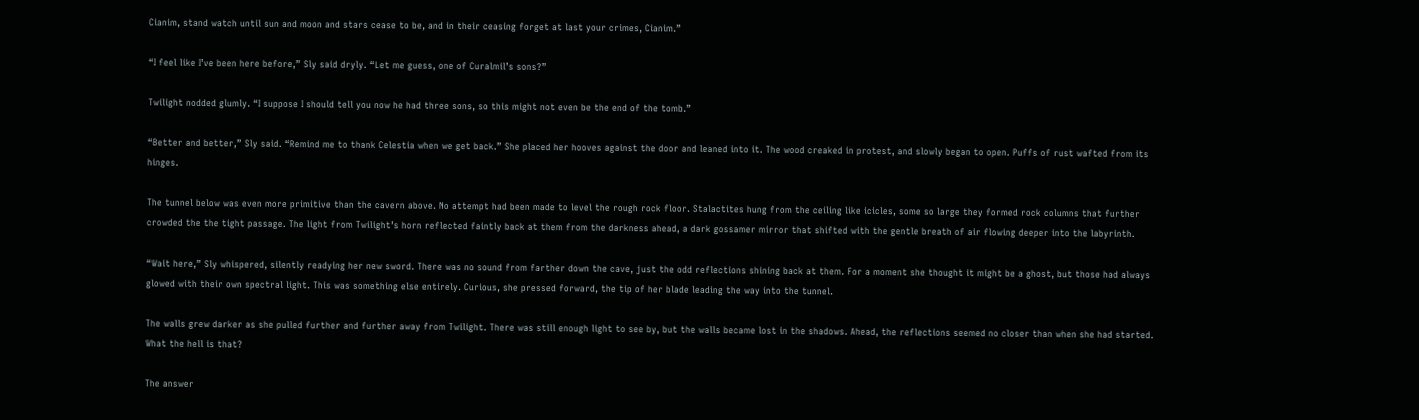Cianim, stand watch until sun and moon and stars cease to be, and in their ceasing forget at last your crimes, Cianim.”

“I feel like I’ve been here before,” Sly said dryly. “Let me guess, one of Curalmil’s sons?”

Twilight nodded glumly. “I suppose I should tell you now he had three sons, so this might not even be the end of the tomb.”

“Better and better,” Sly said. “Remind me to thank Celestia when we get back.” She placed her hooves against the door and leaned into it. The wood creaked in protest, and slowly began to open. Puffs of rust wafted from its hinges.

The tunnel below was even more primitive than the cavern above. No attempt had been made to level the rough rock floor. Stalactites hung from the ceiling like icicles, some so large they formed rock columns that further crowded the the tight passage. The light from Twilight’s horn reflected faintly back at them from the darkness ahead, a dark gossamer mirror that shifted with the gentle breath of air flowing deeper into the labyrinth.

“Wait here,” Sly whispered, silently readying her new sword. There was no sound from farther down the cave, just the odd reflections shining back at them. For a moment she thought it might be a ghost, but those had always glowed with their own spectral light. This was something else entirely. Curious, she pressed forward, the tip of her blade leading the way into the tunnel.

The walls grew darker as she pulled further and further away from Twilight. There was still enough light to see by, but the walls became lost in the shadows. Ahead, the reflections seemed no closer than when she had started. What the hell is that?

The answer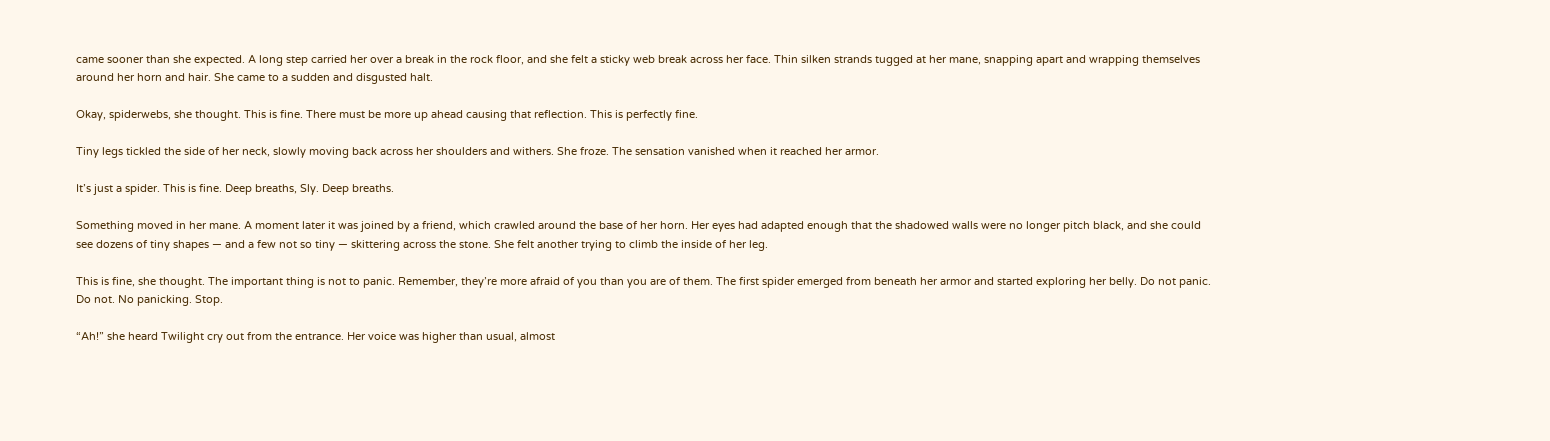came sooner than she expected. A long step carried her over a break in the rock floor, and she felt a sticky web break across her face. Thin silken strands tugged at her mane, snapping apart and wrapping themselves around her horn and hair. She came to a sudden and disgusted halt.

Okay, spiderwebs, she thought. This is fine. There must be more up ahead causing that reflection. This is perfectly fine.

Tiny legs tickled the side of her neck, slowly moving back across her shoulders and withers. She froze. The sensation vanished when it reached her armor.

It’s just a spider. This is fine. Deep breaths, Sly. Deep breaths.

Something moved in her mane. A moment later it was joined by a friend, which crawled around the base of her horn. Her eyes had adapted enough that the shadowed walls were no longer pitch black, and she could see dozens of tiny shapes — and a few not so tiny — skittering across the stone. She felt another trying to climb the inside of her leg.

This is fine, she thought. The important thing is not to panic. Remember, they’re more afraid of you than you are of them. The first spider emerged from beneath her armor and started exploring her belly. Do not panic. Do not. No panicking. Stop.

“Ah!” she heard Twilight cry out from the entrance. Her voice was higher than usual, almost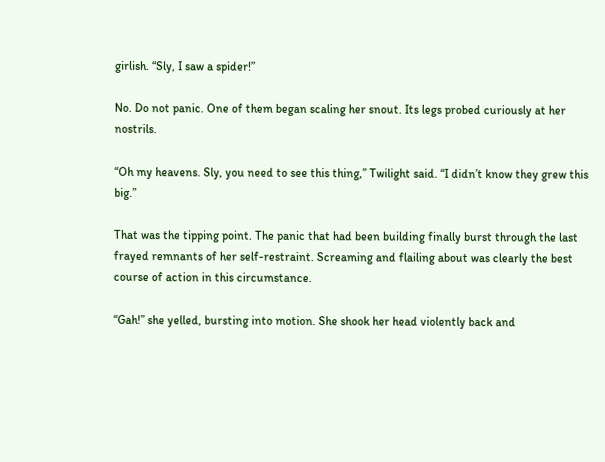girlish. “Sly, I saw a spider!”

No. Do not panic. One of them began scaling her snout. Its legs probed curiously at her nostrils.

“Oh my heavens. Sly, you need to see this thing,” Twilight said. “I didn’t know they grew this big.”

That was the tipping point. The panic that had been building finally burst through the last frayed remnants of her self-restraint. Screaming and flailing about was clearly the best course of action in this circumstance.

“Gah!” she yelled, bursting into motion. She shook her head violently back and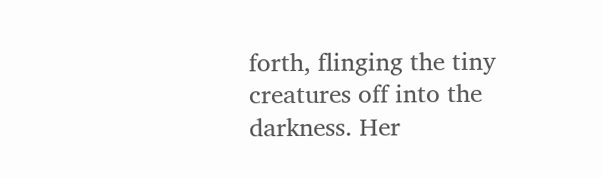forth, flinging the tiny creatures off into the darkness. Her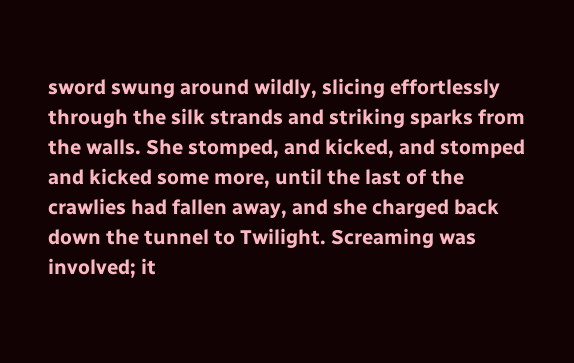sword swung around wildly, slicing effortlessly through the silk strands and striking sparks from the walls. She stomped, and kicked, and stomped and kicked some more, until the last of the crawlies had fallen away, and she charged back down the tunnel to Twilight. Screaming was involved; it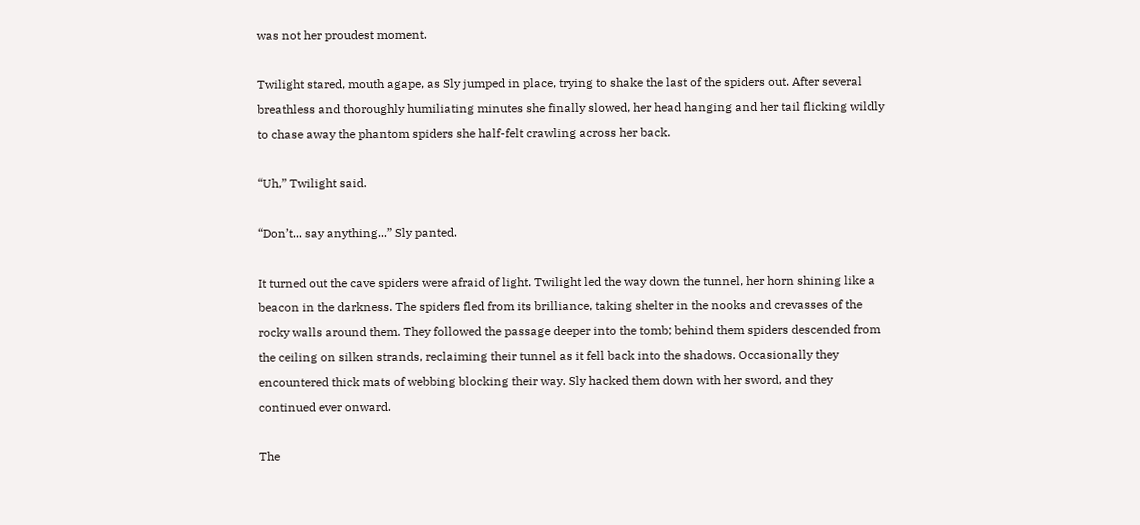was not her proudest moment.

Twilight stared, mouth agape, as Sly jumped in place, trying to shake the last of the spiders out. After several breathless and thoroughly humiliating minutes she finally slowed, her head hanging and her tail flicking wildly to chase away the phantom spiders she half-felt crawling across her back.

“Uh,” Twilight said.

“Don’t... say anything...” Sly panted.

It turned out the cave spiders were afraid of light. Twilight led the way down the tunnel, her horn shining like a beacon in the darkness. The spiders fled from its brilliance, taking shelter in the nooks and crevasses of the rocky walls around them. They followed the passage deeper into the tomb; behind them spiders descended from the ceiling on silken strands, reclaiming their tunnel as it fell back into the shadows. Occasionally they encountered thick mats of webbing blocking their way. Sly hacked them down with her sword, and they continued ever onward.

The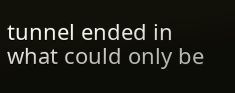tunnel ended in what could only be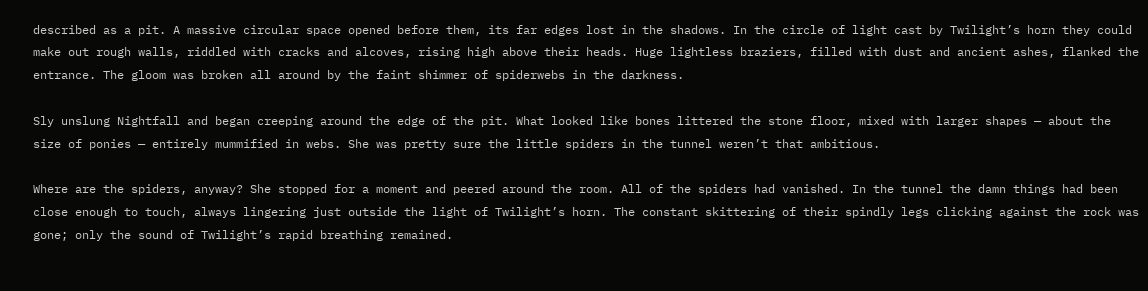described as a pit. A massive circular space opened before them, its far edges lost in the shadows. In the circle of light cast by Twilight’s horn they could make out rough walls, riddled with cracks and alcoves, rising high above their heads. Huge lightless braziers, filled with dust and ancient ashes, flanked the entrance. The gloom was broken all around by the faint shimmer of spiderwebs in the darkness.

Sly unslung Nightfall and began creeping around the edge of the pit. What looked like bones littered the stone floor, mixed with larger shapes — about the size of ponies — entirely mummified in webs. She was pretty sure the little spiders in the tunnel weren’t that ambitious.

Where are the spiders, anyway? She stopped for a moment and peered around the room. All of the spiders had vanished. In the tunnel the damn things had been close enough to touch, always lingering just outside the light of Twilight’s horn. The constant skittering of their spindly legs clicking against the rock was gone; only the sound of Twilight’s rapid breathing remained.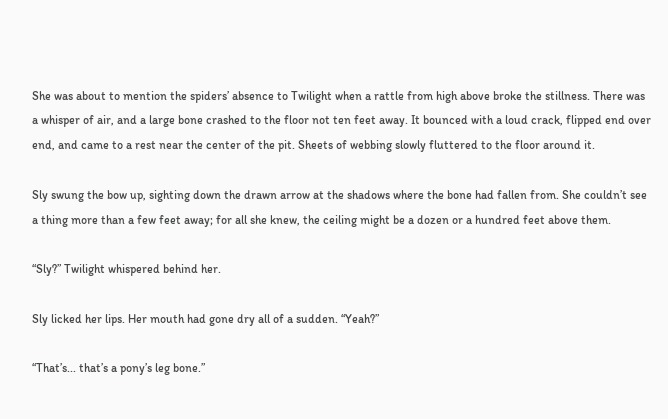She was about to mention the spiders’ absence to Twilight when a rattle from high above broke the stillness. There was a whisper of air, and a large bone crashed to the floor not ten feet away. It bounced with a loud crack, flipped end over end, and came to a rest near the center of the pit. Sheets of webbing slowly fluttered to the floor around it.

Sly swung the bow up, sighting down the drawn arrow at the shadows where the bone had fallen from. She couldn’t see a thing more than a few feet away; for all she knew, the ceiling might be a dozen or a hundred feet above them.

“Sly?” Twilight whispered behind her.

Sly licked her lips. Her mouth had gone dry all of a sudden. “Yeah?”

“That’s... that’s a pony’s leg bone.”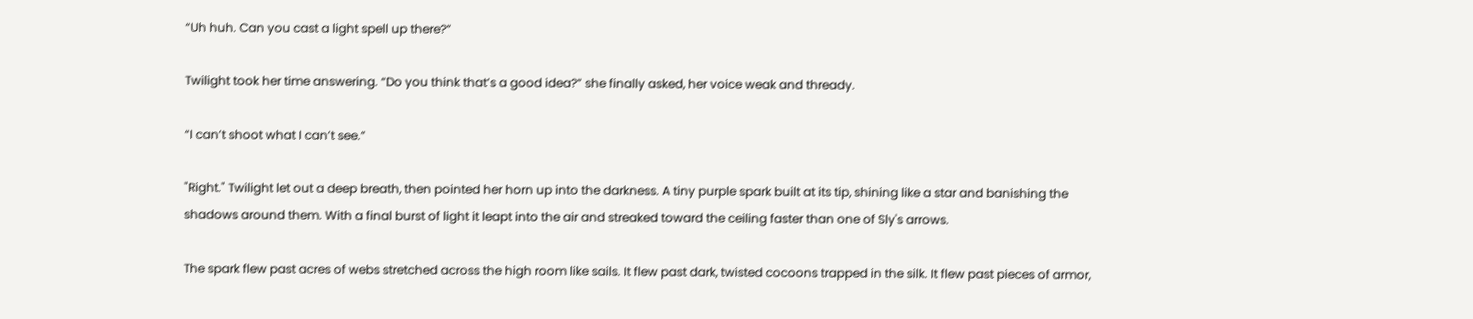“Uh huh. Can you cast a light spell up there?”

Twilight took her time answering. “Do you think that’s a good idea?” she finally asked, her voice weak and thready.

“I can’t shoot what I can’t see.”

"Right." Twilight let out a deep breath, then pointed her horn up into the darkness. A tiny purple spark built at its tip, shining like a star and banishing the shadows around them. With a final burst of light it leapt into the air and streaked toward the ceiling faster than one of Sly's arrows.

The spark flew past acres of webs stretched across the high room like sails. It flew past dark, twisted cocoons trapped in the silk. It flew past pieces of armor,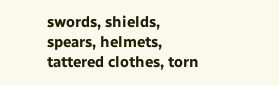swords, shields, spears, helmets, tattered clothes, torn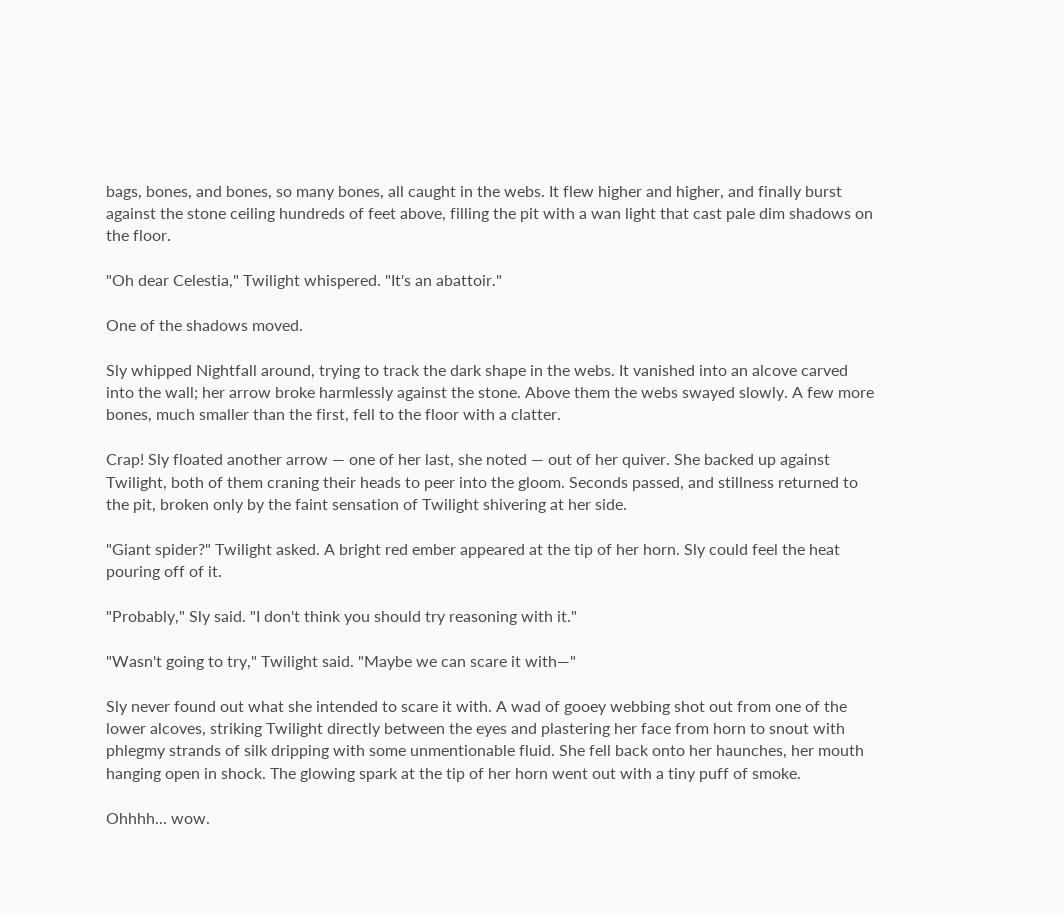bags, bones, and bones, so many bones, all caught in the webs. It flew higher and higher, and finally burst against the stone ceiling hundreds of feet above, filling the pit with a wan light that cast pale dim shadows on the floor.

"Oh dear Celestia," Twilight whispered. "It's an abattoir."

One of the shadows moved.

Sly whipped Nightfall around, trying to track the dark shape in the webs. It vanished into an alcove carved into the wall; her arrow broke harmlessly against the stone. Above them the webs swayed slowly. A few more bones, much smaller than the first, fell to the floor with a clatter.

Crap! Sly floated another arrow — one of her last, she noted — out of her quiver. She backed up against Twilight, both of them craning their heads to peer into the gloom. Seconds passed, and stillness returned to the pit, broken only by the faint sensation of Twilight shivering at her side.

"Giant spider?" Twilight asked. A bright red ember appeared at the tip of her horn. Sly could feel the heat pouring off of it.

"Probably," Sly said. "I don't think you should try reasoning with it."

"Wasn't going to try," Twilight said. "Maybe we can scare it with—"

Sly never found out what she intended to scare it with. A wad of gooey webbing shot out from one of the lower alcoves, striking Twilight directly between the eyes and plastering her face from horn to snout with phlegmy strands of silk dripping with some unmentionable fluid. She fell back onto her haunches, her mouth hanging open in shock. The glowing spark at the tip of her horn went out with a tiny puff of smoke.

Ohhhh... wow.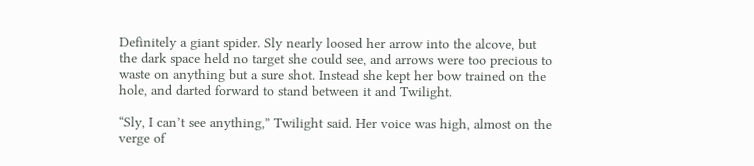Definitely a giant spider. Sly nearly loosed her arrow into the alcove, but the dark space held no target she could see, and arrows were too precious to waste on anything but a sure shot. Instead she kept her bow trained on the hole, and darted forward to stand between it and Twilight.

“Sly, I can’t see anything,” Twilight said. Her voice was high, almost on the verge of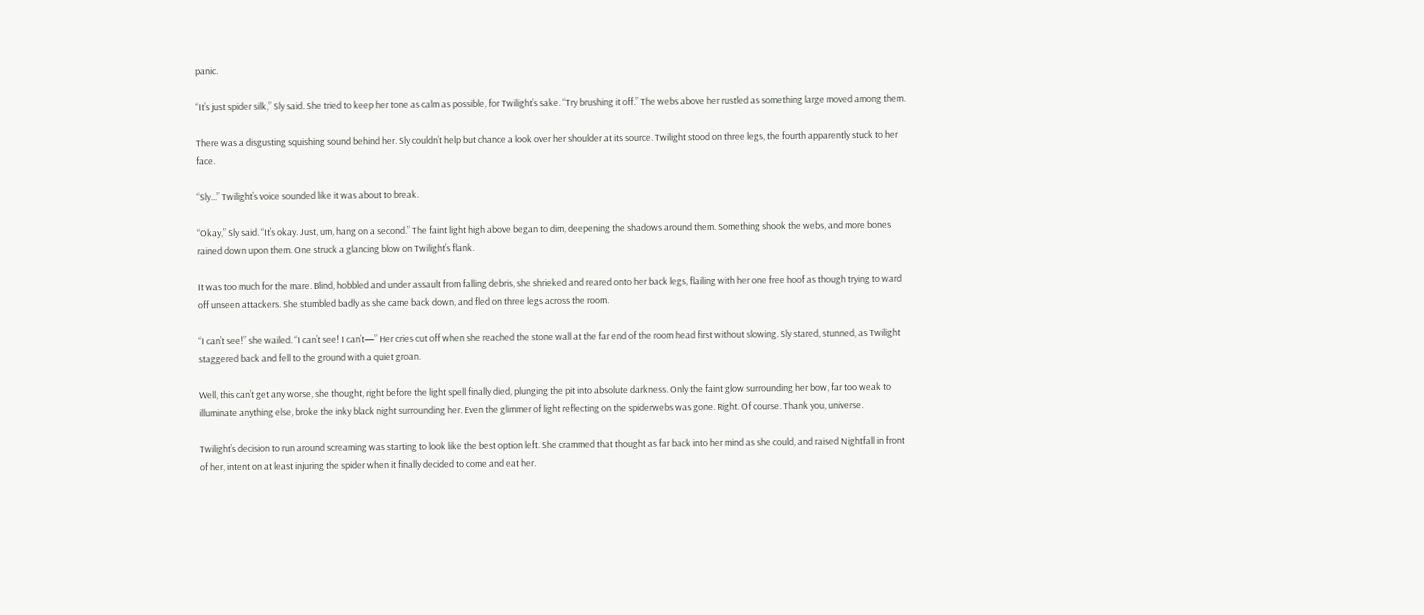panic.

“It’s just spider silk,” Sly said. She tried to keep her tone as calm as possible, for Twilight’s sake. “Try brushing it off.” The webs above her rustled as something large moved among them.

There was a disgusting squishing sound behind her. Sly couldn’t help but chance a look over her shoulder at its source. Twilight stood on three legs, the fourth apparently stuck to her face.

“Sly...” Twilight’s voice sounded like it was about to break.

“Okay,” Sly said. “It’s okay. Just, um, hang on a second.” The faint light high above began to dim, deepening the shadows around them. Something shook the webs, and more bones rained down upon them. One struck a glancing blow on Twilight’s flank.

It was too much for the mare. Blind, hobbled and under assault from falling debris, she shrieked and reared onto her back legs, flailing with her one free hoof as though trying to ward off unseen attackers. She stumbled badly as she came back down, and fled on three legs across the room.

“I can’t see!” she wailed. “I can’t see! I can’t—” Her cries cut off when she reached the stone wall at the far end of the room head first without slowing. Sly stared, stunned, as Twilight staggered back and fell to the ground with a quiet groan.

Well, this can’t get any worse, she thought, right before the light spell finally died, plunging the pit into absolute darkness. Only the faint glow surrounding her bow, far too weak to illuminate anything else, broke the inky black night surrounding her. Even the glimmer of light reflecting on the spiderwebs was gone. Right. Of course. Thank you, universe.

Twilight’s decision to run around screaming was starting to look like the best option left. She crammed that thought as far back into her mind as she could, and raised Nightfall in front of her, intent on at least injuring the spider when it finally decided to come and eat her.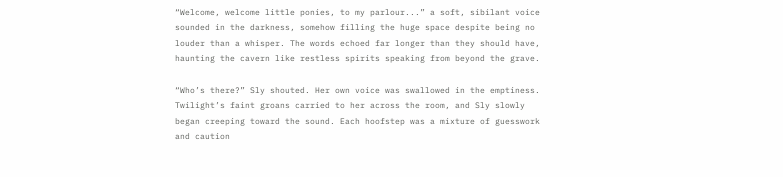“Welcome, welcome little ponies, to my parlour...” a soft, sibilant voice sounded in the darkness, somehow filling the huge space despite being no louder than a whisper. The words echoed far longer than they should have, haunting the cavern like restless spirits speaking from beyond the grave.

“Who’s there?” Sly shouted. Her own voice was swallowed in the emptiness. Twilight’s faint groans carried to her across the room, and Sly slowly began creeping toward the sound. Each hoofstep was a mixture of guesswork and caution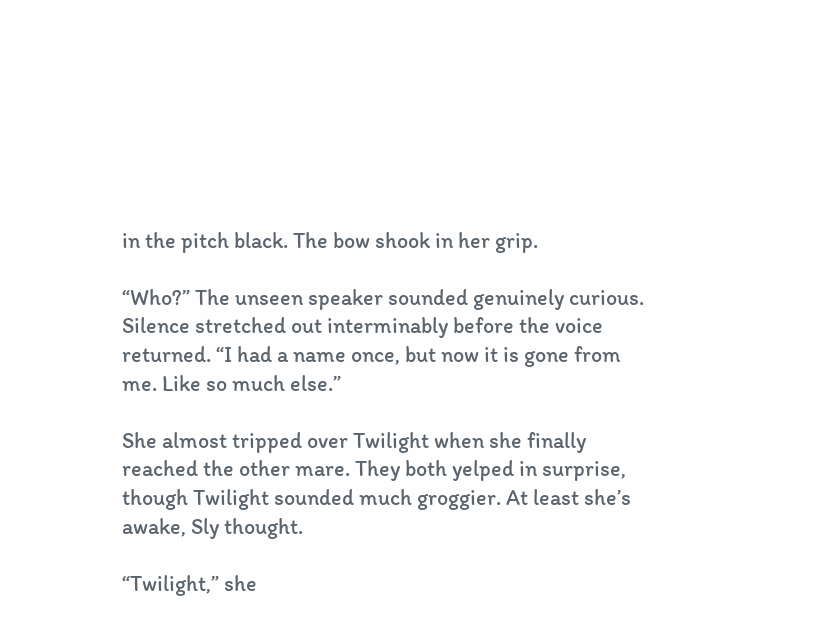in the pitch black. The bow shook in her grip.

“Who?” The unseen speaker sounded genuinely curious. Silence stretched out interminably before the voice returned. “I had a name once, but now it is gone from me. Like so much else.”

She almost tripped over Twilight when she finally reached the other mare. They both yelped in surprise, though Twilight sounded much groggier. At least she’s awake, Sly thought.

“Twilight,” she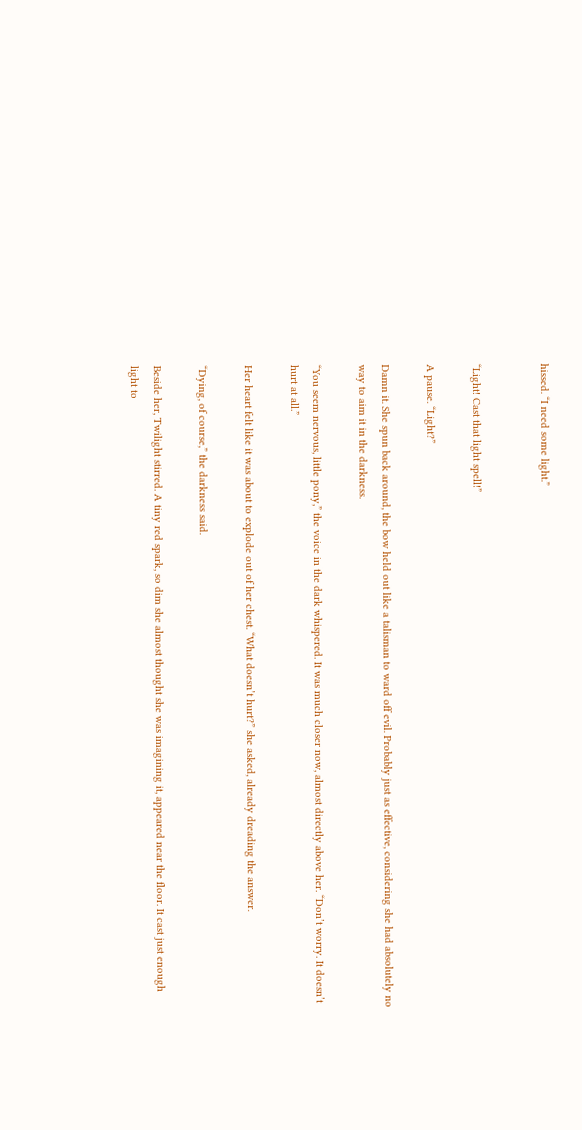hissed. “I need some light.”


“Light! Cast that light spell!”

A pause. “Light?”

Damn it. She spun back around, the bow held out like a talisman to ward off evil. Probably just as effective, considering she had absolutely no way to aim it in the darkness.

“You seem nervous, little pony,” the voice in the dark whispered. It was much closer now, almost directly above her. “Don’t worry. It doesn’t hurt at all.”

Her heart felt like it was about to explode out of her chest. “What doesn’t hurt?” she asked, already dreading the answer.

“Dying, of course,” the darkness said.

Beside her, Twilight stirred. A tiny red spark, so dim she almost thought she was imagining it, appeared near the floor. It cast just enough light to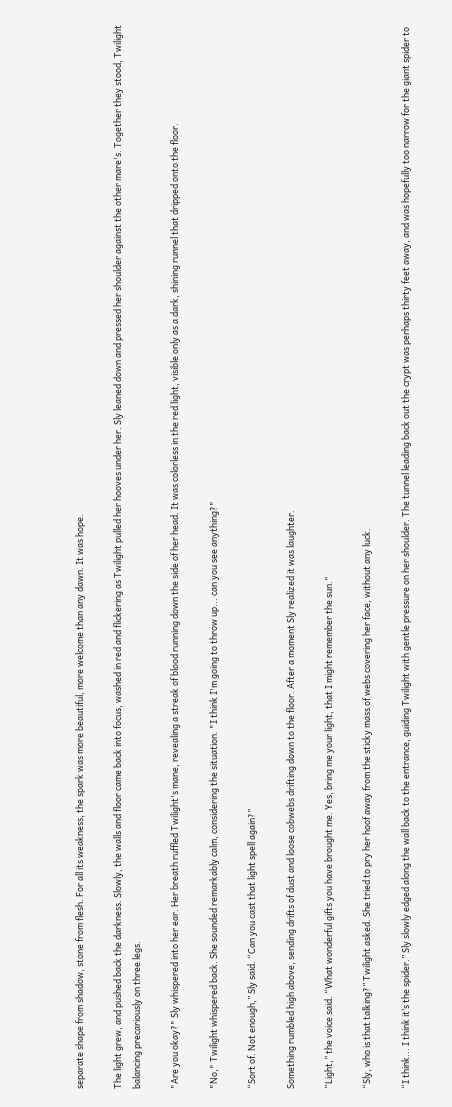separate shape from shadow, stone from flesh. For all its weakness, the spark was more beautiful, more welcome than any dawn. It was hope.

The light grew, and pushed back the darkness. Slowly, the walls and floor came back into focus, washed in red and flickering as Twilight pulled her hooves under her. Sly leaned down and pressed her shoulder against the other mare's. Together they stood, Twilight balancing precariously on three legs.

"Are you okay?" Sly whispered into her ear. Her breath ruffled Twilight's mane, revealing a streak of blood running down the side of her head. It was colorless in the red light, visible only as a dark, shining runnel that dripped onto the floor.

"No," Twilight whispered back. She sounded remarkably calm, considering the situation. "I think I'm going to throw up... can you see anything?"

“Sort of. Not enough,” Sly said. “Can you cast that light spell again?”

Something rumbled high above, sending drifts of dust and loose cobwebs drifting down to the floor. After a moment Sly realized it was laughter.

“Light,” the voice said. “What wonderful gifts you have brought me. Yes, bring me your light, that I might remember the sun.”

“Sly, who is that talking?” Twilight asked. She tried to pry her hoof away from the sticky mass of webs covering her face, without any luck.

“I think... I think it’s the spider.” Sly slowly edged along the wall back to the entrance, guiding Twilight with gentle pressure on her shoulder. The tunnel leading back out the crypt was perhaps thirty feet away, and was hopefully too narrow for the giant spider to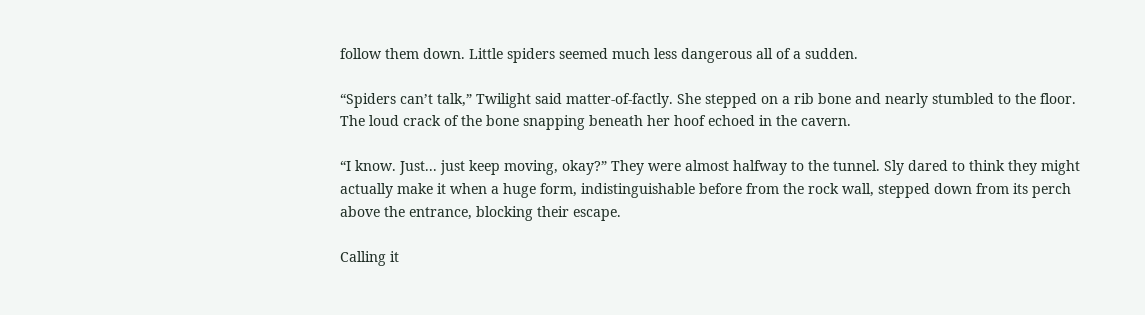follow them down. Little spiders seemed much less dangerous all of a sudden.

“Spiders can’t talk,” Twilight said matter-of-factly. She stepped on a rib bone and nearly stumbled to the floor. The loud crack of the bone snapping beneath her hoof echoed in the cavern.

“I know. Just... just keep moving, okay?” They were almost halfway to the tunnel. Sly dared to think they might actually make it when a huge form, indistinguishable before from the rock wall, stepped down from its perch above the entrance, blocking their escape.

Calling it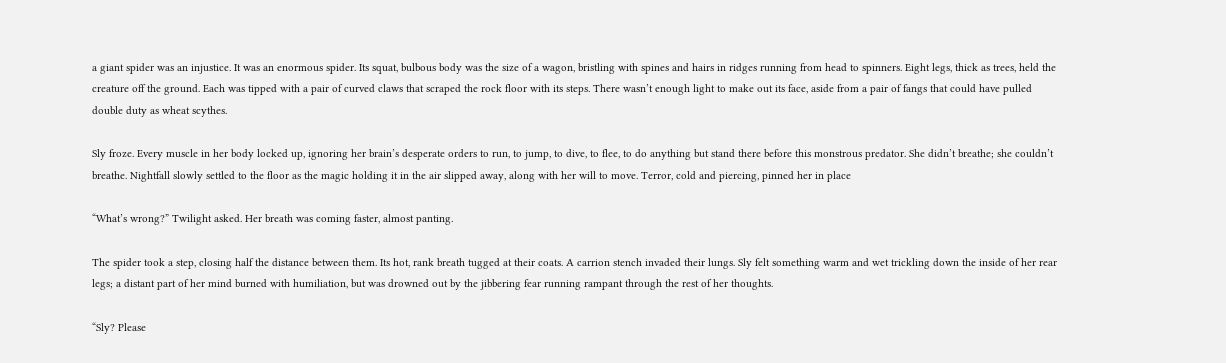a giant spider was an injustice. It was an enormous spider. Its squat, bulbous body was the size of a wagon, bristling with spines and hairs in ridges running from head to spinners. Eight legs, thick as trees, held the creature off the ground. Each was tipped with a pair of curved claws that scraped the rock floor with its steps. There wasn’t enough light to make out its face, aside from a pair of fangs that could have pulled double duty as wheat scythes.

Sly froze. Every muscle in her body locked up, ignoring her brain’s desperate orders to run, to jump, to dive, to flee, to do anything but stand there before this monstrous predator. She didn’t breathe; she couldn’t breathe. Nightfall slowly settled to the floor as the magic holding it in the air slipped away, along with her will to move. Terror, cold and piercing, pinned her in place

“What’s wrong?” Twilight asked. Her breath was coming faster, almost panting.

The spider took a step, closing half the distance between them. Its hot, rank breath tugged at their coats. A carrion stench invaded their lungs. Sly felt something warm and wet trickling down the inside of her rear legs; a distant part of her mind burned with humiliation, but was drowned out by the jibbering fear running rampant through the rest of her thoughts.

“Sly? Please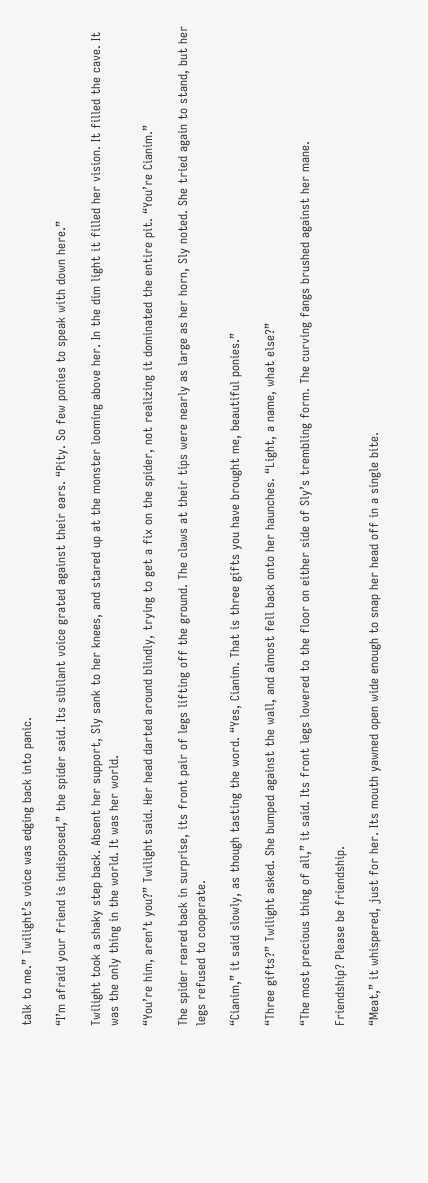talk to me.” Twilight’s voice was edging back into panic.

“I’m afraid your friend is indisposed,” the spider said. Its sibilant voice grated against their ears. “Pity. So few ponies to speak with down here.”

Twilight took a shaky step back. Absent her support, Sly sank to her knees, and stared up at the monster looming above her. In the dim light it filled her vision. It filled the cave. It was the only thing in the world. It was her world.

“You’re him, aren’t you?” Twilight said. Her head darted around blindly, trying to get a fix on the spider, not realizing it dominated the entire pit. “You’re Cianim.”

The spider reared back in surprise, its front pair of legs lifting off the ground. The claws at their tips were nearly as large as her horn, Sly noted. She tried again to stand, but her legs refused to cooperate.

“Cianim,” it said slowly, as though tasting the word. “Yes, Cianim. That is three gifts you have brought me, beautiful ponies.”

“Three gifts?” Twilight asked. She bumped against the wall, and almost fell back onto her haunches. “Light, a name, what else?”

“The most precious thing of all,” it said. Its front legs lowered to the floor on either side of Sly’s trembling form. The curving fangs brushed against her mane.

Friendship? Please be friendship.

“Meat,” it whispered, just for her. Its mouth yawned open wide enough to snap her head off in a single bite.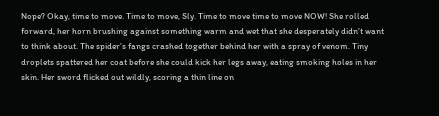Nope? Okay, time to move. Time to move, Sly. Time to move time to move NOW! She rolled forward, her horn brushing against something warm and wet that she desperately didn’t want to think about. The spider’s fangs crashed together behind her with a spray of venom. Tiny droplets spattered her coat before she could kick her legs away, eating smoking holes in her skin. Her sword flicked out wildly, scoring a thin line on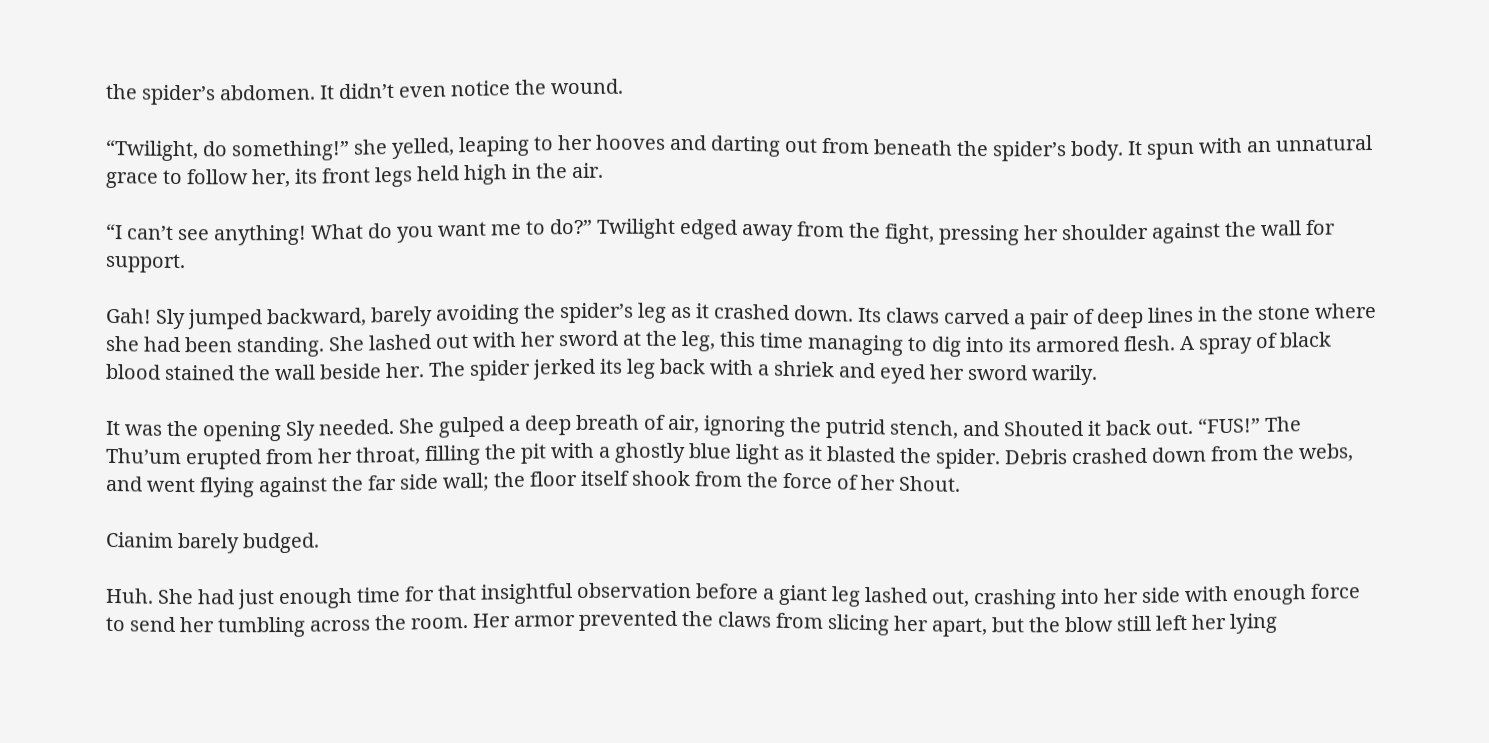the spider’s abdomen. It didn’t even notice the wound.

“Twilight, do something!” she yelled, leaping to her hooves and darting out from beneath the spider’s body. It spun with an unnatural grace to follow her, its front legs held high in the air.

“I can’t see anything! What do you want me to do?” Twilight edged away from the fight, pressing her shoulder against the wall for support.

Gah! Sly jumped backward, barely avoiding the spider’s leg as it crashed down. Its claws carved a pair of deep lines in the stone where she had been standing. She lashed out with her sword at the leg, this time managing to dig into its armored flesh. A spray of black blood stained the wall beside her. The spider jerked its leg back with a shriek and eyed her sword warily.

It was the opening Sly needed. She gulped a deep breath of air, ignoring the putrid stench, and Shouted it back out. “FUS!” The Thu’um erupted from her throat, filling the pit with a ghostly blue light as it blasted the spider. Debris crashed down from the webs, and went flying against the far side wall; the floor itself shook from the force of her Shout.

Cianim barely budged.

Huh. She had just enough time for that insightful observation before a giant leg lashed out, crashing into her side with enough force to send her tumbling across the room. Her armor prevented the claws from slicing her apart, but the blow still left her lying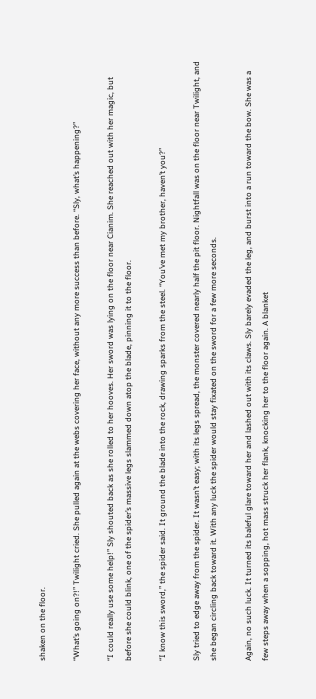shaken on the floor.

“What’s going on?!” Twilight cried. She pulled again at the webs covering her face, without any more success than before. “Sly, what’s happening?”

“I could really use some help!” Sly shouted back as she rolled to her hooves. Her sword was lying on the floor near Cianim. She reached out with her magic, but before she could blink, one of the spider’s massive legs slammed down atop the blade, pinning it to the floor.

“I know this sword,” the spider said. It ground the blade into the rock, drawing sparks from the steel. “You’ve met my brother, haven’t you?”

Sly tried to edge away from the spider. It wasn’t easy; with its legs spread, the monster covered nearly half the pit floor. Nightfall was on the floor near Twilight, and she began circling back toward it. With any luck the spider would stay fixated on the sword for a few more seconds.

Again, no such luck. It turned its baleful glare toward her and lashed out with its claws. Sly barely evaded the leg, and burst into a run toward the bow. She was a few steps away when a sopping, hot mass struck her flank, knocking her to the floor again. A blanket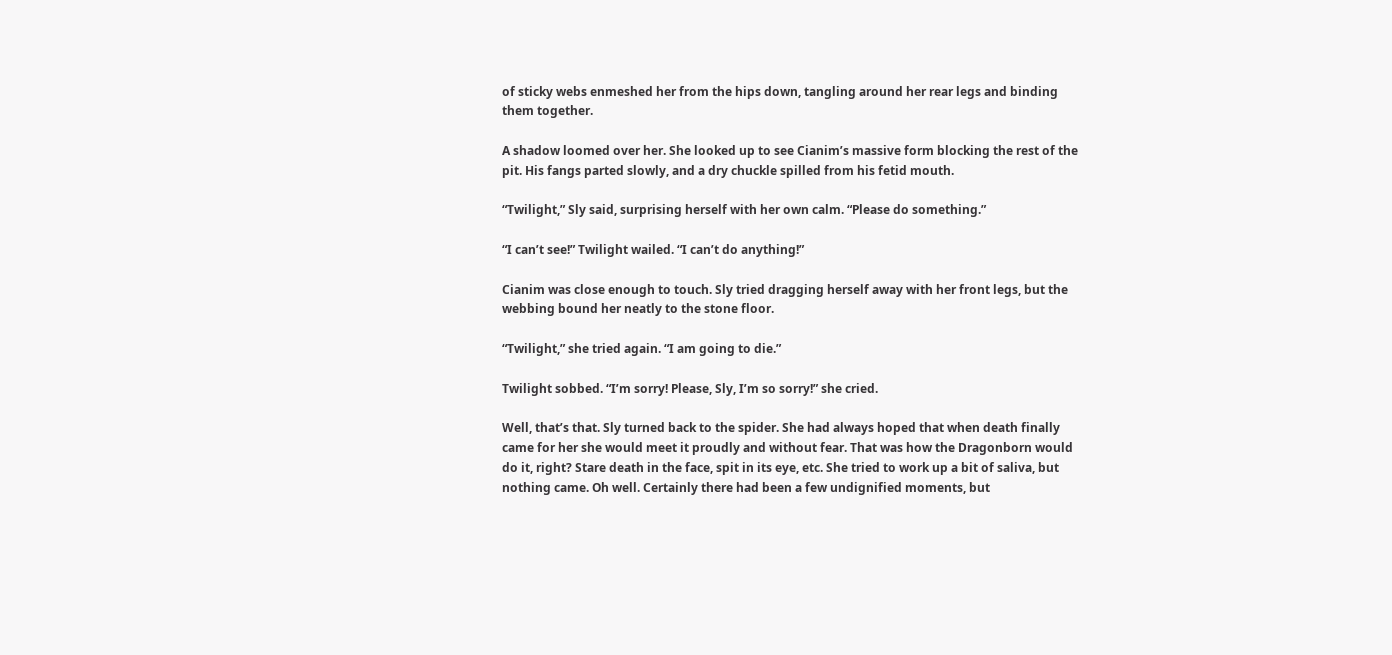of sticky webs enmeshed her from the hips down, tangling around her rear legs and binding them together.

A shadow loomed over her. She looked up to see Cianim’s massive form blocking the rest of the pit. His fangs parted slowly, and a dry chuckle spilled from his fetid mouth.

“Twilight,” Sly said, surprising herself with her own calm. “Please do something.”

“I can’t see!” Twilight wailed. “I can’t do anything!”

Cianim was close enough to touch. Sly tried dragging herself away with her front legs, but the webbing bound her neatly to the stone floor.

“Twilight,” she tried again. “I am going to die.”

Twilight sobbed. “I’m sorry! Please, Sly, I’m so sorry!” she cried.

Well, that’s that. Sly turned back to the spider. She had always hoped that when death finally came for her she would meet it proudly and without fear. That was how the Dragonborn would do it, right? Stare death in the face, spit in its eye, etc. She tried to work up a bit of saliva, but nothing came. Oh well. Certainly there had been a few undignified moments, but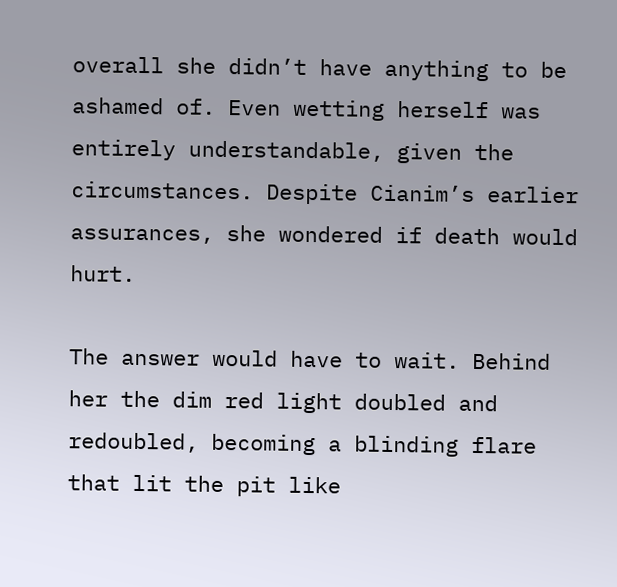overall she didn’t have anything to be ashamed of. Even wetting herself was entirely understandable, given the circumstances. Despite Cianim’s earlier assurances, she wondered if death would hurt.

The answer would have to wait. Behind her the dim red light doubled and redoubled, becoming a blinding flare that lit the pit like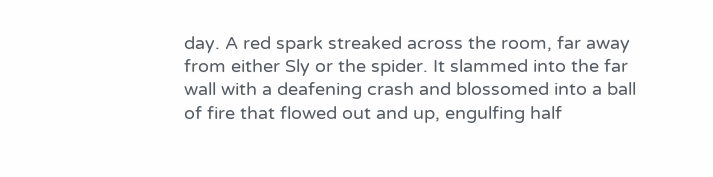day. A red spark streaked across the room, far away from either Sly or the spider. It slammed into the far wall with a deafening crash and blossomed into a ball of fire that flowed out and up, engulfing half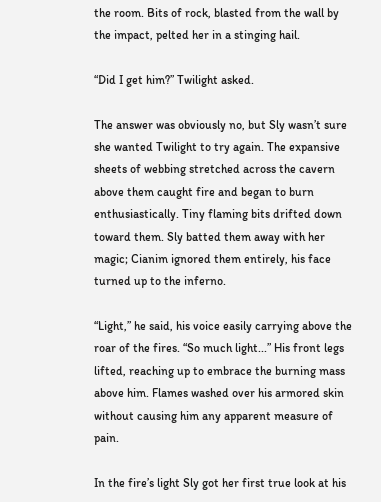the room. Bits of rock, blasted from the wall by the impact, pelted her in a stinging hail.

“Did I get him?” Twilight asked.

The answer was obviously no, but Sly wasn’t sure she wanted Twilight to try again. The expansive sheets of webbing stretched across the cavern above them caught fire and began to burn enthusiastically. Tiny flaming bits drifted down toward them. Sly batted them away with her magic; Cianim ignored them entirely, his face turned up to the inferno.

“Light,” he said, his voice easily carrying above the roar of the fires. “So much light...” His front legs lifted, reaching up to embrace the burning mass above him. Flames washed over his armored skin without causing him any apparent measure of pain.

In the fire’s light Sly got her first true look at his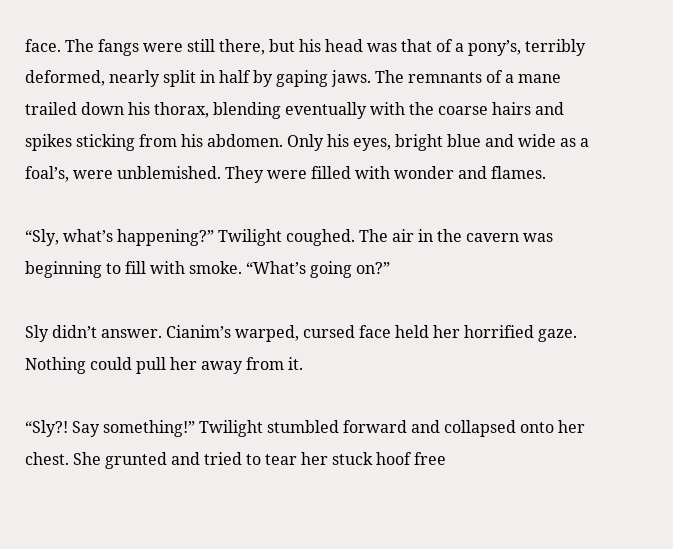face. The fangs were still there, but his head was that of a pony’s, terribly deformed, nearly split in half by gaping jaws. The remnants of a mane trailed down his thorax, blending eventually with the coarse hairs and spikes sticking from his abdomen. Only his eyes, bright blue and wide as a foal’s, were unblemished. They were filled with wonder and flames.

“Sly, what’s happening?” Twilight coughed. The air in the cavern was beginning to fill with smoke. “What’s going on?”

Sly didn’t answer. Cianim’s warped, cursed face held her horrified gaze. Nothing could pull her away from it.

“Sly?! Say something!” Twilight stumbled forward and collapsed onto her chest. She grunted and tried to tear her stuck hoof free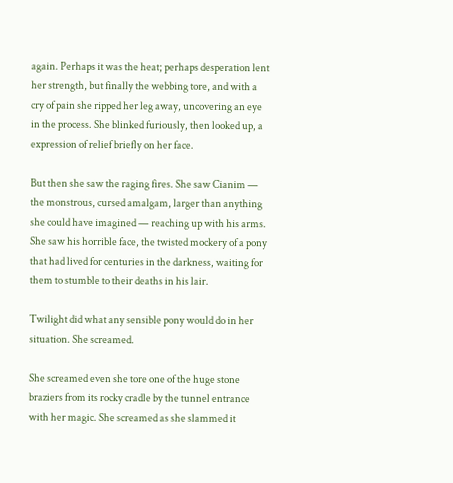again. Perhaps it was the heat; perhaps desperation lent her strength, but finally the webbing tore, and with a cry of pain she ripped her leg away, uncovering an eye in the process. She blinked furiously, then looked up, a expression of relief briefly on her face.

But then she saw the raging fires. She saw Cianim — the monstrous, cursed amalgam, larger than anything she could have imagined — reaching up with his arms. She saw his horrible face, the twisted mockery of a pony that had lived for centuries in the darkness, waiting for them to stumble to their deaths in his lair.

Twilight did what any sensible pony would do in her situation. She screamed.

She screamed even she tore one of the huge stone braziers from its rocky cradle by the tunnel entrance with her magic. She screamed as she slammed it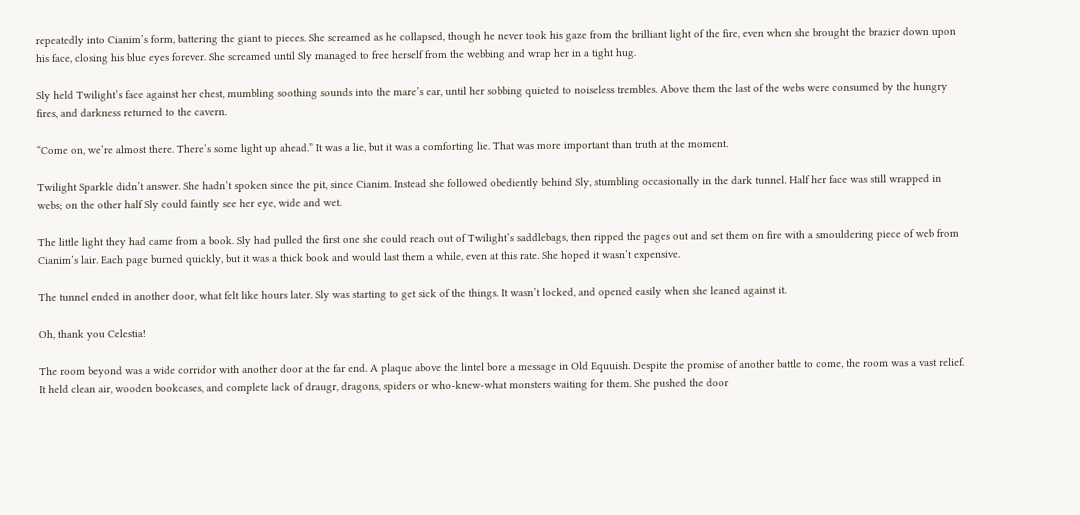repeatedly into Cianim’s form, battering the giant to pieces. She screamed as he collapsed, though he never took his gaze from the brilliant light of the fire, even when she brought the brazier down upon his face, closing his blue eyes forever. She screamed until Sly managed to free herself from the webbing and wrap her in a tight hug.

Sly held Twilight’s face against her chest, mumbling soothing sounds into the mare’s ear, until her sobbing quieted to noiseless trembles. Above them the last of the webs were consumed by the hungry fires, and darkness returned to the cavern.

“Come on, we’re almost there. There’s some light up ahead.” It was a lie, but it was a comforting lie. That was more important than truth at the moment.

Twilight Sparkle didn’t answer. She hadn’t spoken since the pit, since Cianim. Instead she followed obediently behind Sly, stumbling occasionally in the dark tunnel. Half her face was still wrapped in webs; on the other half Sly could faintly see her eye, wide and wet.

The little light they had came from a book. Sly had pulled the first one she could reach out of Twilight’s saddlebags, then ripped the pages out and set them on fire with a smouldering piece of web from Cianim’s lair. Each page burned quickly, but it was a thick book and would last them a while, even at this rate. She hoped it wasn’t expensive.

The tunnel ended in another door, what felt like hours later. Sly was starting to get sick of the things. It wasn’t locked, and opened easily when she leaned against it.

Oh, thank you Celestia!

The room beyond was a wide corridor with another door at the far end. A plaque above the lintel bore a message in Old Equuish. Despite the promise of another battle to come, the room was a vast relief. It held clean air, wooden bookcases, and complete lack of draugr, dragons, spiders or who-knew-what monsters waiting for them. She pushed the door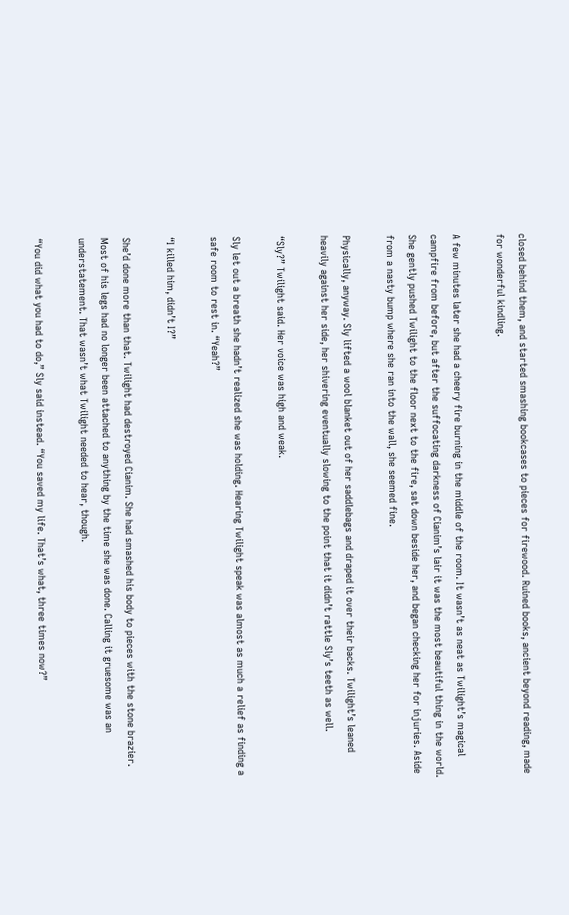closed behind them, and started smashing bookcases to pieces for firewood. Ruined books, ancient beyond reading, made for wonderful kindling.

A few minutes later she had a cheery fire burning in the middle of the room. It wasn’t as neat as Twilight’s magical campfire from before, but after the suffocating darkness of Cianim’s lair it was the most beautiful thing in the world. She gently pushed Twilight to the floor next to the fire, sat down beside her, and began checking her for injuries. Aside from a nasty bump where she ran into the wall, she seemed fine.

Physically, anyway. Sly lifted a wool blanket out of her saddlebags and draped it over their backs. Twilight’s leaned heavily against her side, her shivering eventually slowing to the point that it didn’t rattle Sly’s teeth as well.

“Sly?” Twilight said. Her voice was high and weak.

Sly let out a breath she hadn’t realized she was holding. Hearing Twilight speak was almost as much a relief as finding a safe room to rest in. “Yeah?”

“I killed him, didn’t I?”

She’d done more than that. Twilight had destroyed Cianim. She had smashed his body to pieces with the stone brazier. Most of his legs had no longer been attached to anything by the time she was done. Calling it gruesome was an understatement. That wasn’t what Twilight needed to hear, though.

“You did what you had to do,” Sly said instead. “You saved my life. That’s what, three times now?”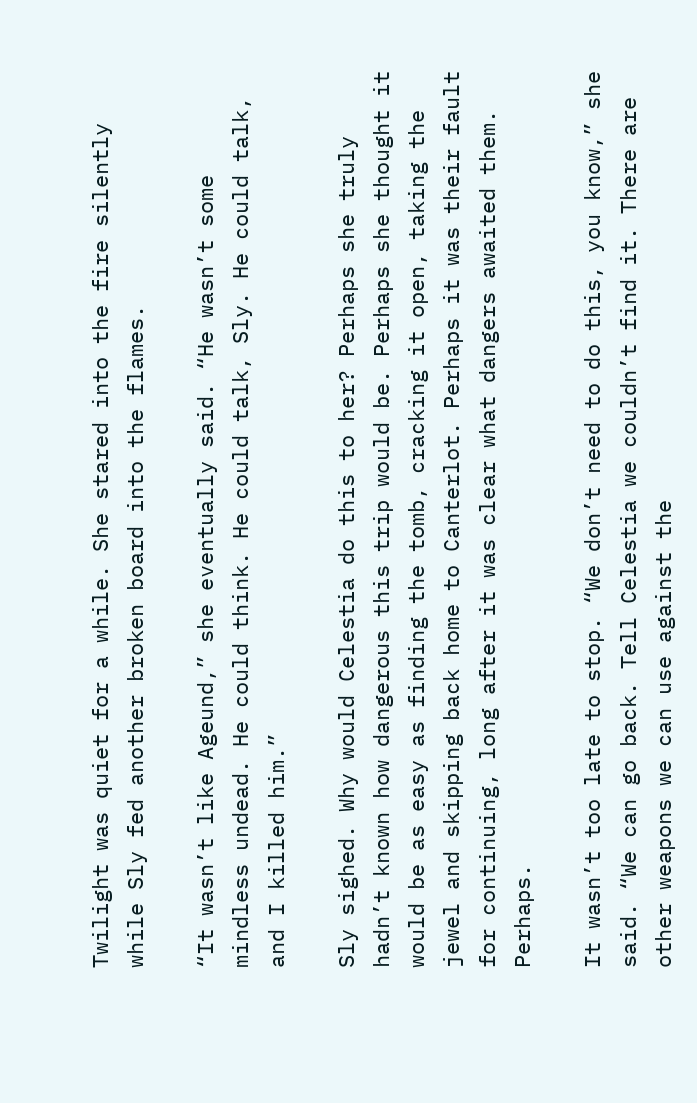Twilight was quiet for a while. She stared into the fire silently while Sly fed another broken board into the flames.

“It wasn’t like Ageund,” she eventually said. “He wasn’t some mindless undead. He could think. He could talk, Sly. He could talk, and I killed him.”

Sly sighed. Why would Celestia do this to her? Perhaps she truly hadn’t known how dangerous this trip would be. Perhaps she thought it would be as easy as finding the tomb, cracking it open, taking the jewel and skipping back home to Canterlot. Perhaps it was their fault for continuing, long after it was clear what dangers awaited them. Perhaps.

It wasn’t too late to stop. “We don’t need to do this, you know,” she said. “We can go back. Tell Celestia we couldn’t find it. There are other weapons we can use against the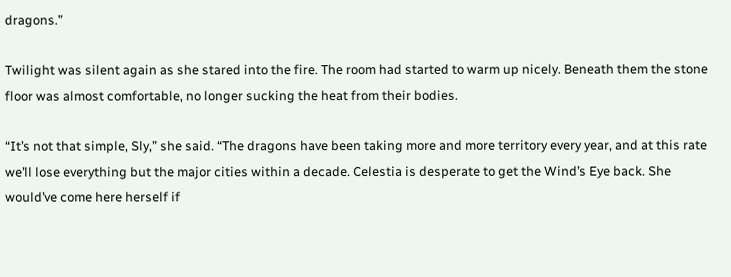dragons.”

Twilight was silent again as she stared into the fire. The room had started to warm up nicely. Beneath them the stone floor was almost comfortable, no longer sucking the heat from their bodies.

“It’s not that simple, Sly,” she said. “The dragons have been taking more and more territory every year, and at this rate we’ll lose everything but the major cities within a decade. Celestia is desperate to get the Wind’s Eye back. She would’ve come here herself if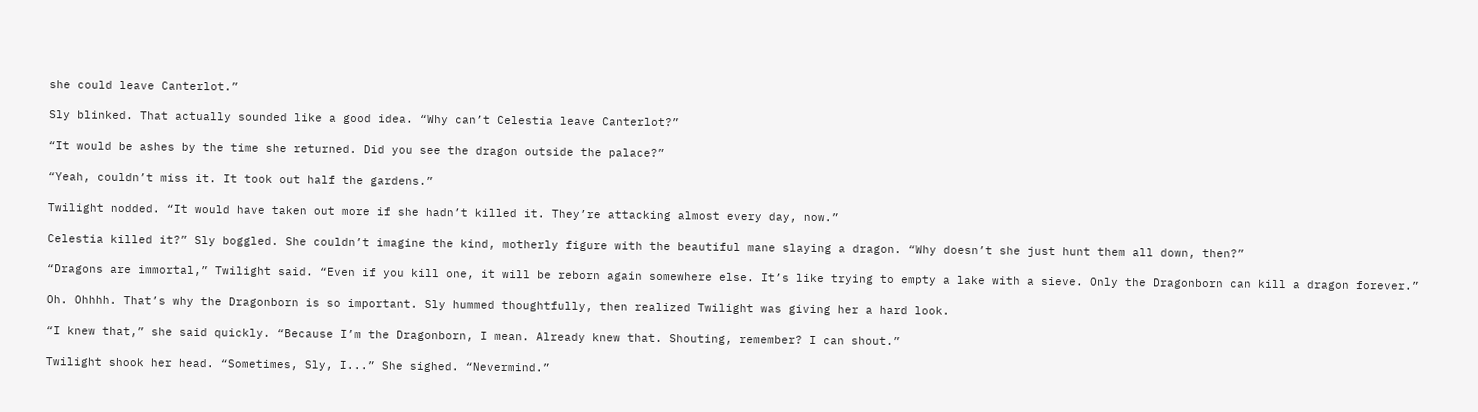she could leave Canterlot.”

Sly blinked. That actually sounded like a good idea. “Why can’t Celestia leave Canterlot?”

“It would be ashes by the time she returned. Did you see the dragon outside the palace?”

“Yeah, couldn’t miss it. It took out half the gardens.”

Twilight nodded. “It would have taken out more if she hadn’t killed it. They’re attacking almost every day, now.”

Celestia killed it?” Sly boggled. She couldn’t imagine the kind, motherly figure with the beautiful mane slaying a dragon. “Why doesn’t she just hunt them all down, then?”

“Dragons are immortal,” Twilight said. “Even if you kill one, it will be reborn again somewhere else. It’s like trying to empty a lake with a sieve. Only the Dragonborn can kill a dragon forever.”

Oh. Ohhhh. That’s why the Dragonborn is so important. Sly hummed thoughtfully, then realized Twilight was giving her a hard look.

“I knew that,” she said quickly. “Because I’m the Dragonborn, I mean. Already knew that. Shouting, remember? I can shout.”

Twilight shook her head. “Sometimes, Sly, I...” She sighed. “Nevermind.”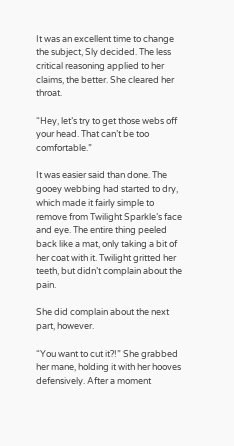It was an excellent time to change the subject, Sly decided. The less critical reasoning applied to her claims, the better. She cleared her throat.

“Hey, let’s try to get those webs off your head. That can’t be too comfortable.”

It was easier said than done. The gooey webbing had started to dry, which made it fairly simple to remove from Twilight Sparkle’s face and eye. The entire thing peeled back like a mat, only taking a bit of her coat with it. Twilight gritted her teeth, but didn’t complain about the pain.

She did complain about the next part, however.

“You want to cut it?!” She grabbed her mane, holding it with her hooves defensively. After a moment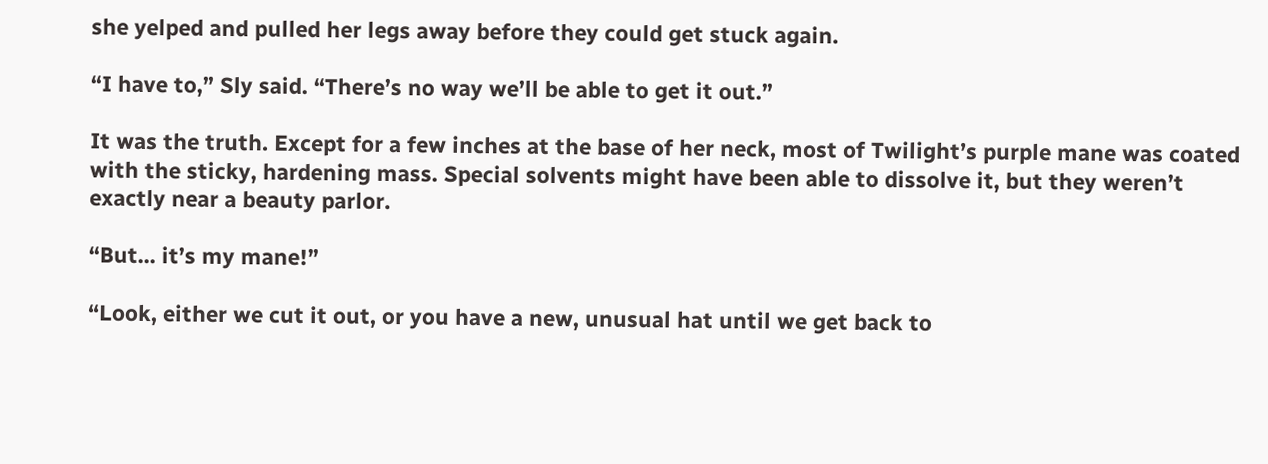she yelped and pulled her legs away before they could get stuck again.

“I have to,” Sly said. “There’s no way we’ll be able to get it out.”

It was the truth. Except for a few inches at the base of her neck, most of Twilight’s purple mane was coated with the sticky, hardening mass. Special solvents might have been able to dissolve it, but they weren’t exactly near a beauty parlor.

“But... it’s my mane!”

“Look, either we cut it out, or you have a new, unusual hat until we get back to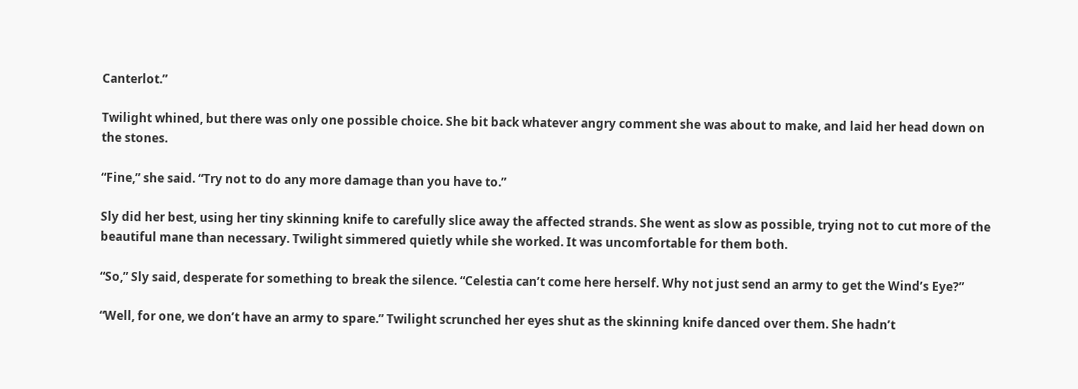Canterlot.”

Twilight whined, but there was only one possible choice. She bit back whatever angry comment she was about to make, and laid her head down on the stones.

“Fine,” she said. “Try not to do any more damage than you have to.”

Sly did her best, using her tiny skinning knife to carefully slice away the affected strands. She went as slow as possible, trying not to cut more of the beautiful mane than necessary. Twilight simmered quietly while she worked. It was uncomfortable for them both.

“So,” Sly said, desperate for something to break the silence. “Celestia can’t come here herself. Why not just send an army to get the Wind’s Eye?”

“Well, for one, we don’t have an army to spare.” Twilight scrunched her eyes shut as the skinning knife danced over them. She hadn’t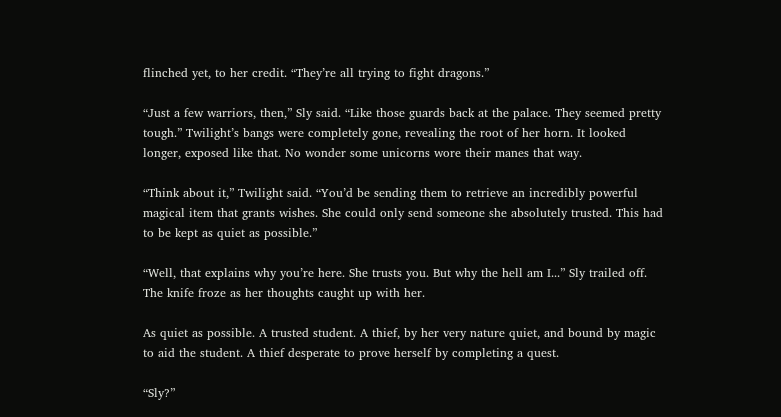flinched yet, to her credit. “They’re all trying to fight dragons.”

“Just a few warriors, then,” Sly said. “Like those guards back at the palace. They seemed pretty tough.” Twilight’s bangs were completely gone, revealing the root of her horn. It looked longer, exposed like that. No wonder some unicorns wore their manes that way.

“Think about it,” Twilight said. “You’d be sending them to retrieve an incredibly powerful magical item that grants wishes. She could only send someone she absolutely trusted. This had to be kept as quiet as possible.”

“Well, that explains why you’re here. She trusts you. But why the hell am I...” Sly trailed off. The knife froze as her thoughts caught up with her.

As quiet as possible. A trusted student. A thief, by her very nature quiet, and bound by magic to aid the student. A thief desperate to prove herself by completing a quest.

“Sly?”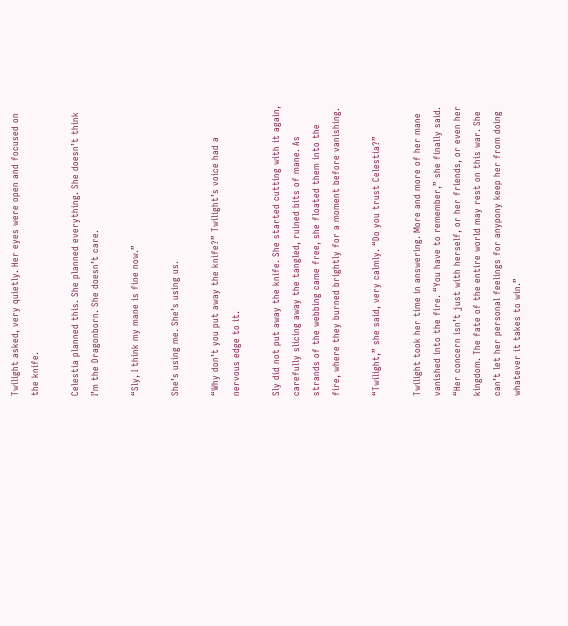Twilight asked, very quietly. Her eyes were open and focused on the knife.

Celestia planned this. She planned everything. She doesn’t think I’m the Dragonborn. She doesn’t care.

“Sly, I think my mane is fine now.”

She’s using me. She’s using us.

“Why don’t you put away the knife?” Twilight’s voice had a nervous edge to it.

Sly did not put away the knife. She started cutting with it again, carefully slicing away the tangled, ruined bits of mane. As strands of the webbing came free, she floated them into the fire, where they burned brightly for a moment before vanishing.

“Twilight,” she said, very calmly. “Do you trust Celestia?”

Twilight took her time in answering. More and more of her mane vanished into the fire. “You have to remember,” she finally said. “Her concern isn’t just with herself, or her friends, or even her kingdom. The fate of the entire world may rest on this war. She can’t let her personal feelings for anypony keep her from doing whatever it takes to win.”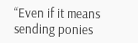“Even if it means sending ponies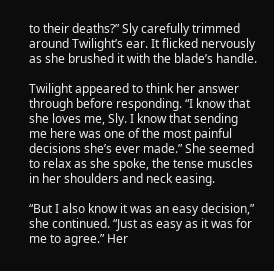to their deaths?” Sly carefully trimmed around Twilight’s ear. It flicked nervously as she brushed it with the blade’s handle.

Twilight appeared to think her answer through before responding. “I know that she loves me, Sly. I know that sending me here was one of the most painful decisions she’s ever made.” She seemed to relax as she spoke, the tense muscles in her shoulders and neck easing.

“But I also know it was an easy decision,” she continued. “Just as easy as it was for me to agree.” Her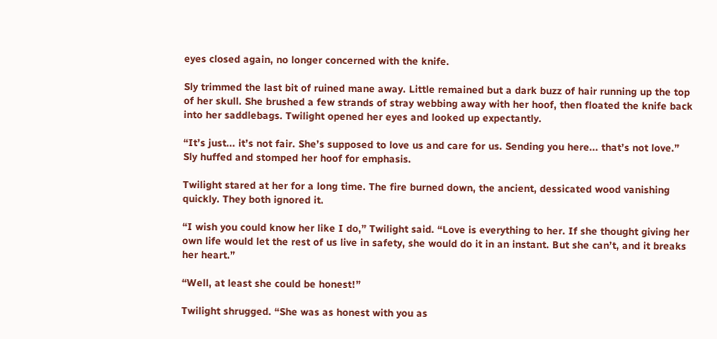eyes closed again, no longer concerned with the knife.

Sly trimmed the last bit of ruined mane away. Little remained but a dark buzz of hair running up the top of her skull. She brushed a few strands of stray webbing away with her hoof, then floated the knife back into her saddlebags. Twilight opened her eyes and looked up expectantly.

“It’s just... it’s not fair. She’s supposed to love us and care for us. Sending you here... that’s not love.” Sly huffed and stomped her hoof for emphasis.

Twilight stared at her for a long time. The fire burned down, the ancient, dessicated wood vanishing quickly. They both ignored it.

“I wish you could know her like I do,” Twilight said. “Love is everything to her. If she thought giving her own life would let the rest of us live in safety, she would do it in an instant. But she can’t, and it breaks her heart.”

“Well, at least she could be honest!”

Twilight shrugged. “She was as honest with you as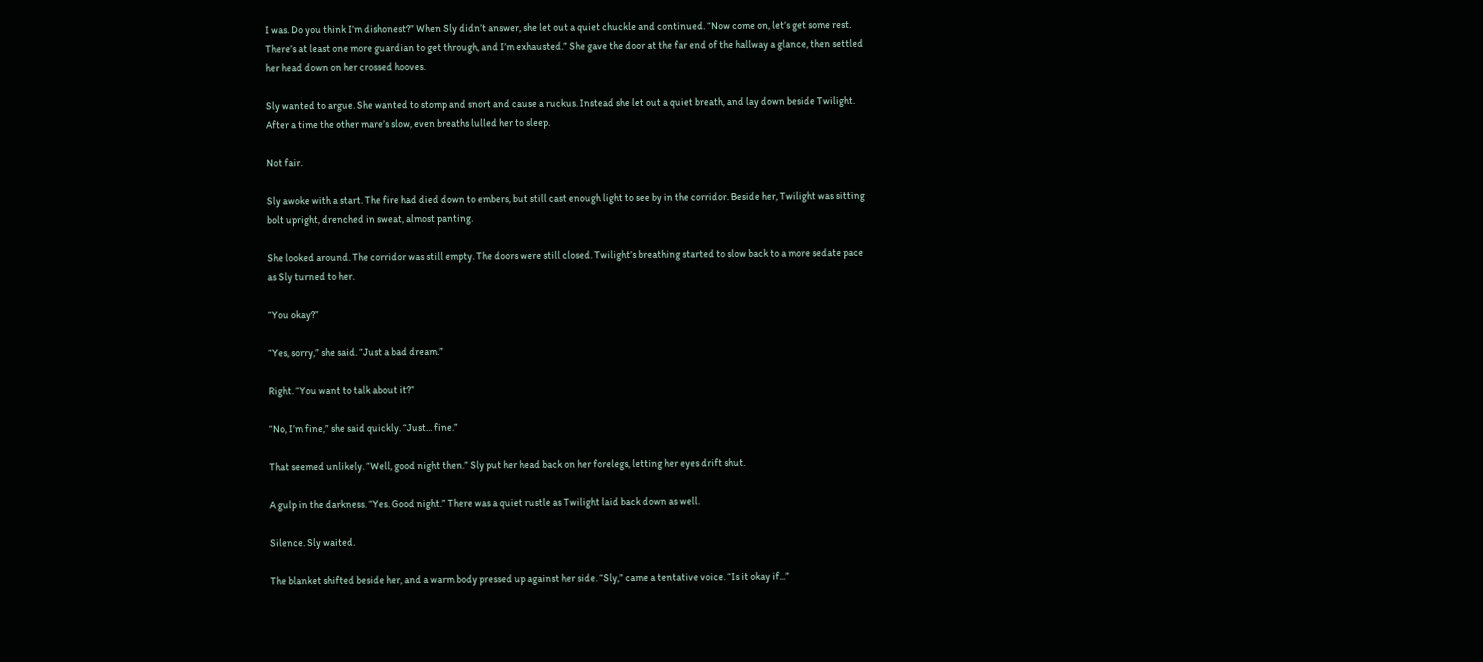I was. Do you think I’m dishonest?” When Sly didn’t answer, she let out a quiet chuckle and continued. “Now come on, let’s get some rest. There’s at least one more guardian to get through, and I’m exhausted.” She gave the door at the far end of the hallway a glance, then settled her head down on her crossed hooves.

Sly wanted to argue. She wanted to stomp and snort and cause a ruckus. Instead she let out a quiet breath, and lay down beside Twilight. After a time the other mare’s slow, even breaths lulled her to sleep.

Not fair.

Sly awoke with a start. The fire had died down to embers, but still cast enough light to see by in the corridor. Beside her, Twilight was sitting bolt upright, drenched in sweat, almost panting.

She looked around. The corridor was still empty. The doors were still closed. Twilight’s breathing started to slow back to a more sedate pace as Sly turned to her.

“You okay?”

“Yes, sorry,” she said. “Just a bad dream.”

Right. “You want to talk about it?”

“No, I’m fine,” she said quickly. “Just... fine.”

That seemed unlikely. “Well, good night then.” Sly put her head back on her forelegs, letting her eyes drift shut.

A gulp in the darkness. “Yes. Good night.” There was a quiet rustle as Twilight laid back down as well.

Silence. Sly waited.

The blanket shifted beside her, and a warm body pressed up against her side. “Sly,” came a tentative voice. “Is it okay if...”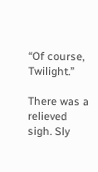“Of course, Twilight.”

There was a relieved sigh. Sly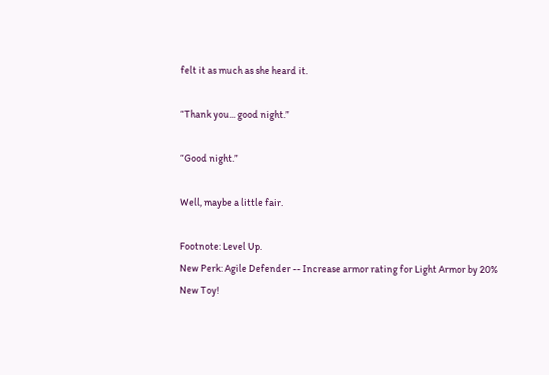felt it as much as she heard it.

“Thank you... good night.”

“Good night.”

Well, maybe a little fair.

Footnote: Level Up.
New Perk: Agile Defender -- Increase armor rating for Light Armor by 20%
New Toy!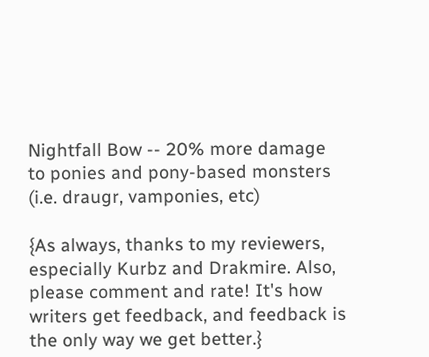Nightfall Bow -- 20% more damage to ponies and pony-based monsters (i.e. draugr, vamponies, etc)

{As always, thanks to my reviewers, especially Kurbz and Drakmire. Also, please comment and rate! It's how writers get feedback, and feedback is the only way we get better.}